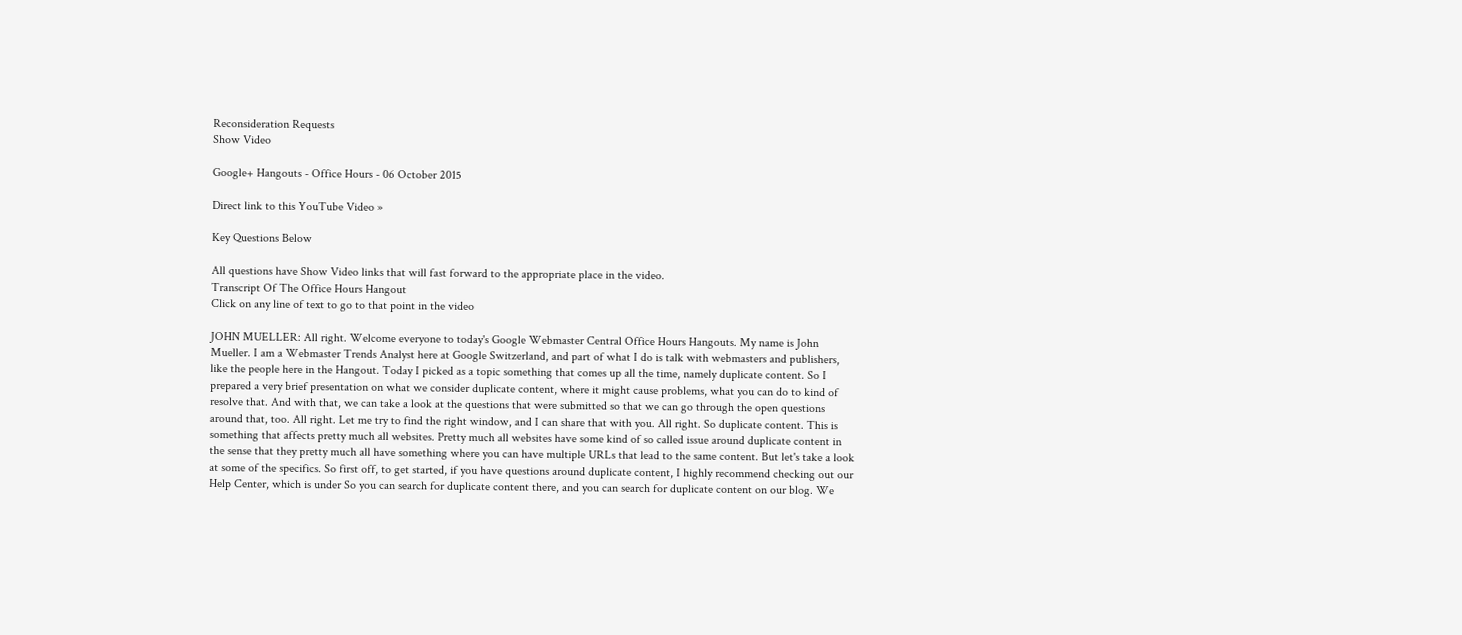Reconsideration Requests
Show Video

Google+ Hangouts - Office Hours - 06 October 2015

Direct link to this YouTube Video »

Key Questions Below

All questions have Show Video links that will fast forward to the appropriate place in the video.
Transcript Of The Office Hours Hangout
Click on any line of text to go to that point in the video

JOHN MUELLER: All right. Welcome everyone to today's Google Webmaster Central Office Hours Hangouts. My name is John Mueller. I am a Webmaster Trends Analyst here at Google Switzerland, and part of what I do is talk with webmasters and publishers, like the people here in the Hangout. Today I picked as a topic something that comes up all the time, namely duplicate content. So I prepared a very brief presentation on what we consider duplicate content, where it might cause problems, what you can do to kind of resolve that. And with that, we can take a look at the questions that were submitted so that we can go through the open questions around that, too. All right. Let me try to find the right window, and I can share that with you. All right. So duplicate content. This is something that affects pretty much all websites. Pretty much all websites have some kind of so called issue around duplicate content in the sense that they pretty much all have something where you can have multiple URLs that lead to the same content. But let's take a look at some of the specifics. So first off, to get started, if you have questions around duplicate content, I highly recommend checking out our Help Center, which is under So you can search for duplicate content there, and you can search for duplicate content on our blog. We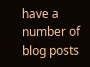have a number of blog posts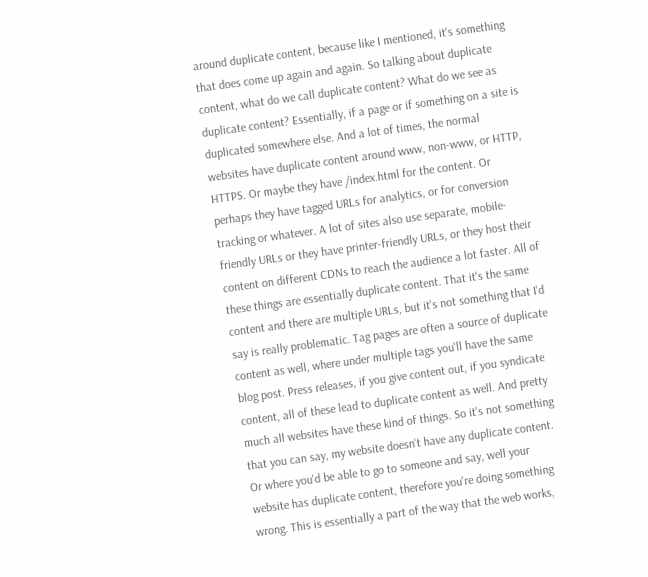around duplicate content, because like I mentioned, it's something that does come up again and again. So talking about duplicate content, what do we call duplicate content? What do we see as duplicate content? Essentially, if a page or if something on a site is duplicated somewhere else. And a lot of times, the normal websites have duplicate content around www, non-www, or HTTP, HTTPS. Or maybe they have /index.html for the content. Or perhaps they have tagged URLs for analytics, or for conversion tracking or whatever. A lot of sites also use separate, mobile-friendly URLs or they have printer-friendly URLs, or they host their content on different CDNs to reach the audience a lot faster. All of these things are essentially duplicate content. That it's the same content and there are multiple URLs, but it's not something that I'd say is really problematic. Tag pages are often a source of duplicate content as well, where under multiple tags you'll have the same blog post. Press releases, if you give content out, if you syndicate content, all of these lead to duplicate content as well. And pretty much all websites have these kind of things. So it's not something that you can say, my website doesn't have any duplicate content. Or where you'd be able to go to someone and say, well your website has duplicate content, therefore you're doing something wrong. This is essentially a part of the way that the web works,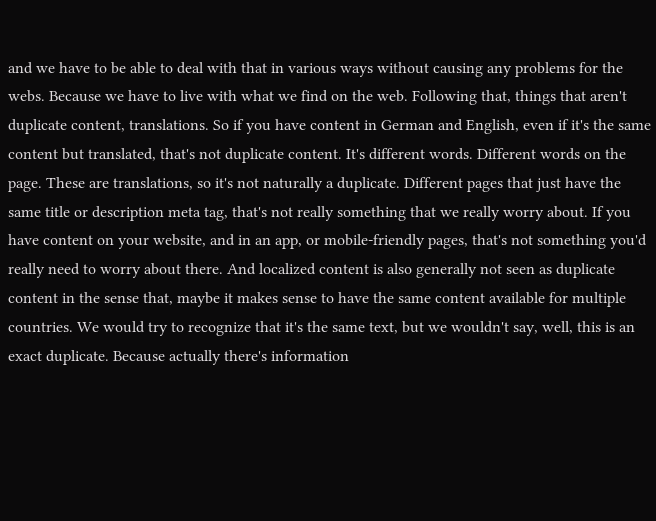and we have to be able to deal with that in various ways without causing any problems for the webs. Because we have to live with what we find on the web. Following that, things that aren't duplicate content, translations. So if you have content in German and English, even if it's the same content but translated, that's not duplicate content. It's different words. Different words on the page. These are translations, so it's not naturally a duplicate. Different pages that just have the same title or description meta tag, that's not really something that we really worry about. If you have content on your website, and in an app, or mobile-friendly pages, that's not something you'd really need to worry about there. And localized content is also generally not seen as duplicate content in the sense that, maybe it makes sense to have the same content available for multiple countries. We would try to recognize that it's the same text, but we wouldn't say, well, this is an exact duplicate. Because actually there's information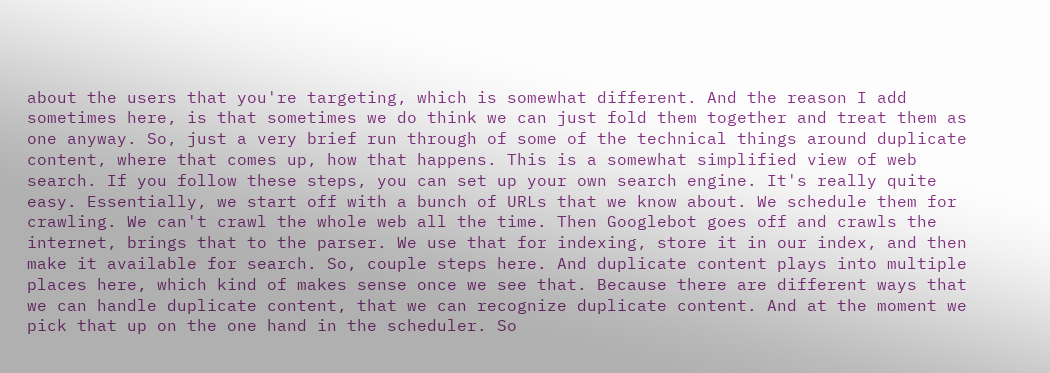about the users that you're targeting, which is somewhat different. And the reason I add sometimes here, is that sometimes we do think we can just fold them together and treat them as one anyway. So, just a very brief run through of some of the technical things around duplicate content, where that comes up, how that happens. This is a somewhat simplified view of web search. If you follow these steps, you can set up your own search engine. It's really quite easy. Essentially, we start off with a bunch of URLs that we know about. We schedule them for crawling. We can't crawl the whole web all the time. Then Googlebot goes off and crawls the internet, brings that to the parser. We use that for indexing, store it in our index, and then make it available for search. So, couple steps here. And duplicate content plays into multiple places here, which kind of makes sense once we see that. Because there are different ways that we can handle duplicate content, that we can recognize duplicate content. And at the moment we pick that up on the one hand in the scheduler. So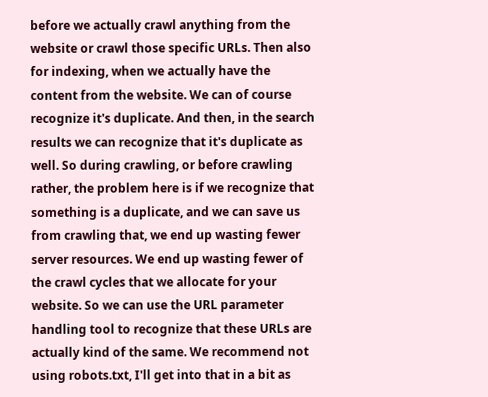before we actually crawl anything from the website or crawl those specific URLs. Then also for indexing, when we actually have the content from the website. We can of course recognize it's duplicate. And then, in the search results we can recognize that it's duplicate as well. So during crawling, or before crawling rather, the problem here is if we recognize that something is a duplicate, and we can save us from crawling that, we end up wasting fewer server resources. We end up wasting fewer of the crawl cycles that we allocate for your website. So we can use the URL parameter handling tool to recognize that these URLs are actually kind of the same. We recommend not using robots.txt, I'll get into that in a bit as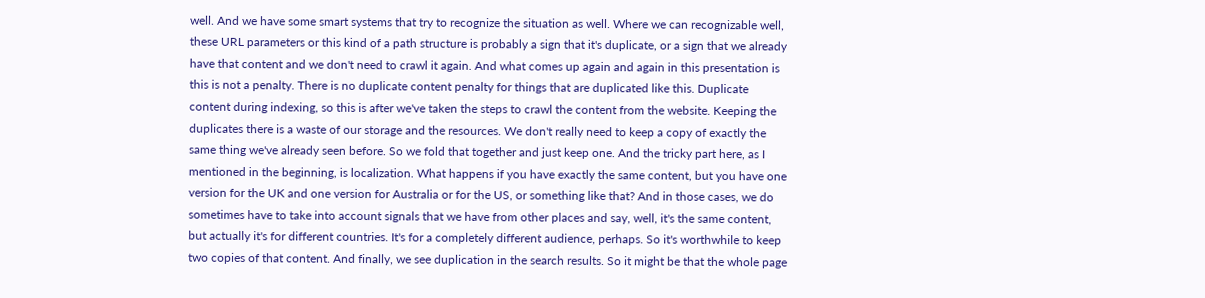well. And we have some smart systems that try to recognize the situation as well. Where we can recognizable well, these URL parameters or this kind of a path structure is probably a sign that it's duplicate, or a sign that we already have that content and we don't need to crawl it again. And what comes up again and again in this presentation is this is not a penalty. There is no duplicate content penalty for things that are duplicated like this. Duplicate content during indexing, so this is after we've taken the steps to crawl the content from the website. Keeping the duplicates there is a waste of our storage and the resources. We don't really need to keep a copy of exactly the same thing we've already seen before. So we fold that together and just keep one. And the tricky part here, as I mentioned in the beginning, is localization. What happens if you have exactly the same content, but you have one version for the UK and one version for Australia or for the US, or something like that? And in those cases, we do sometimes have to take into account signals that we have from other places and say, well, it's the same content, but actually it's for different countries. It's for a completely different audience, perhaps. So it's worthwhile to keep two copies of that content. And finally, we see duplication in the search results. So it might be that the whole page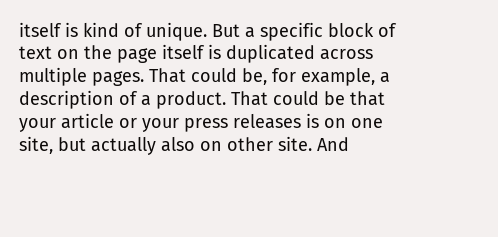itself is kind of unique. But a specific block of text on the page itself is duplicated across multiple pages. That could be, for example, a description of a product. That could be that your article or your press releases is on one site, but actually also on other site. And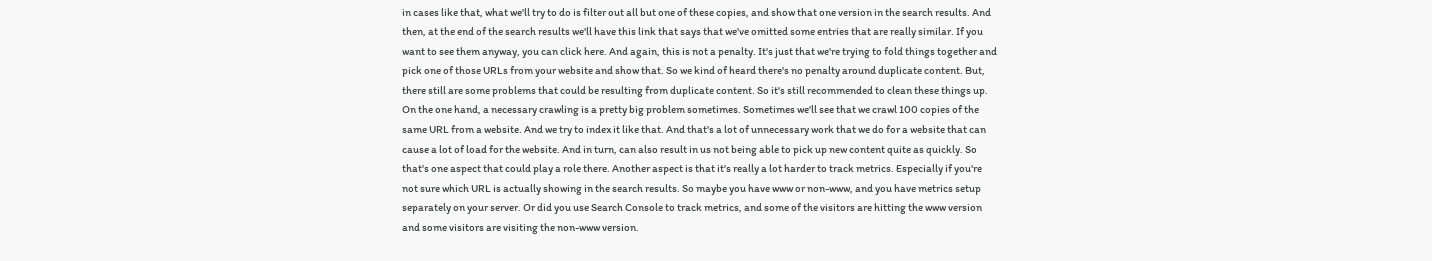in cases like that, what we'll try to do is filter out all but one of these copies, and show that one version in the search results. And then, at the end of the search results we'll have this link that says that we've omitted some entries that are really similar. If you want to see them anyway, you can click here. And again, this is not a penalty. It's just that we're trying to fold things together and pick one of those URLs from your website and show that. So we kind of heard there's no penalty around duplicate content. But, there still are some problems that could be resulting from duplicate content. So it's still recommended to clean these things up. On the one hand, a necessary crawling is a pretty big problem sometimes. Sometimes we'll see that we crawl 100 copies of the same URL from a website. And we try to index it like that. And that's a lot of unnecessary work that we do for a website that can cause a lot of load for the website. And in turn, can also result in us not being able to pick up new content quite as quickly. So that's one aspect that could play a role there. Another aspect is that it's really a lot harder to track metrics. Especially if you're not sure which URL is actually showing in the search results. So maybe you have www or non-www, and you have metrics setup separately on your server. Or did you use Search Console to track metrics, and some of the visitors are hitting the www version and some visitors are visiting the non-www version.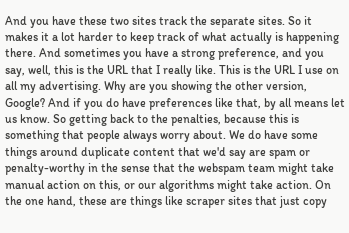And you have these two sites track the separate sites. So it makes it a lot harder to keep track of what actually is happening there. And sometimes you have a strong preference, and you say, well, this is the URL that I really like. This is the URL I use on all my advertising. Why are you showing the other version, Google? And if you do have preferences like that, by all means let us know. So getting back to the penalties, because this is something that people always worry about. We do have some things around duplicate content that we'd say are spam or penalty-worthy in the sense that the webspam team might take manual action on this, or our algorithms might take action. On the one hand, these are things like scraper sites that just copy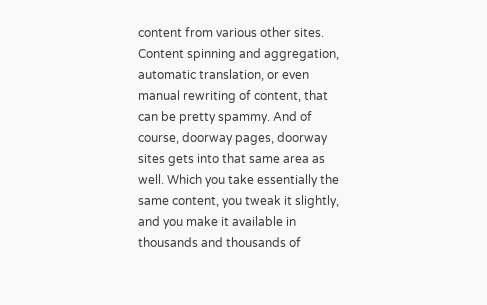content from various other sites. Content spinning and aggregation, automatic translation, or even manual rewriting of content, that can be pretty spammy. And of course, doorway pages, doorway sites gets into that same area as well. Which you take essentially the same content, you tweak it slightly, and you make it available in thousands and thousands of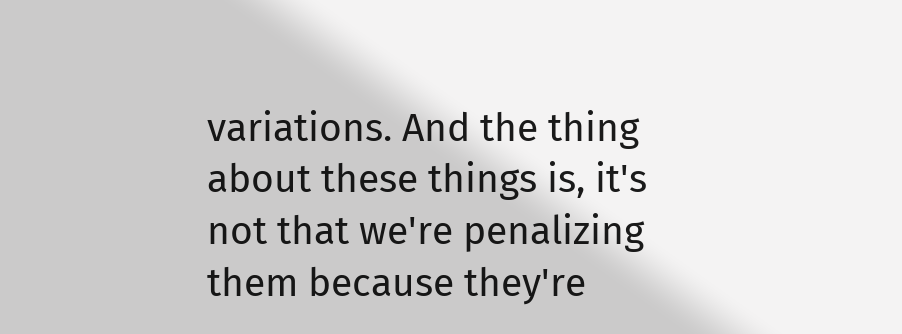variations. And the thing about these things is, it's not that we're penalizing them because they're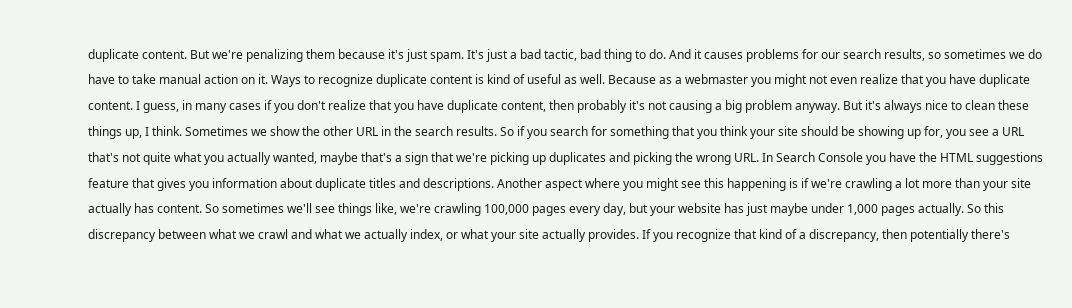duplicate content. But we're penalizing them because it's just spam. It's just a bad tactic, bad thing to do. And it causes problems for our search results, so sometimes we do have to take manual action on it. Ways to recognize duplicate content is kind of useful as well. Because as a webmaster you might not even realize that you have duplicate content. I guess, in many cases if you don't realize that you have duplicate content, then probably it's not causing a big problem anyway. But it's always nice to clean these things up, I think. Sometimes we show the other URL in the search results. So if you search for something that you think your site should be showing up for, you see a URL that's not quite what you actually wanted, maybe that's a sign that we're picking up duplicates and picking the wrong URL. In Search Console you have the HTML suggestions feature that gives you information about duplicate titles and descriptions. Another aspect where you might see this happening is if we're crawling a lot more than your site actually has content. So sometimes we'll see things like, we're crawling 100,000 pages every day, but your website has just maybe under 1,000 pages actually. So this discrepancy between what we crawl and what we actually index, or what your site actually provides. If you recognize that kind of a discrepancy, then potentially there's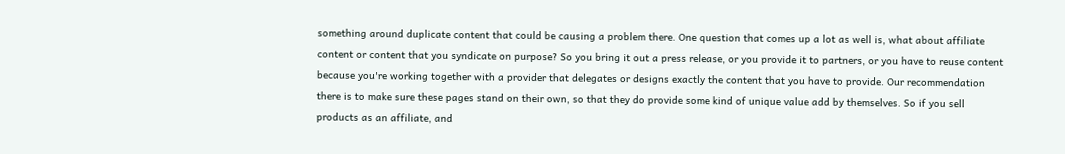something around duplicate content that could be causing a problem there. One question that comes up a lot as well is, what about affiliate content or content that you syndicate on purpose? So you bring it out a press release, or you provide it to partners, or you have to reuse content because you're working together with a provider that delegates or designs exactly the content that you have to provide. Our recommendation there is to make sure these pages stand on their own, so that they do provide some kind of unique value add by themselves. So if you sell products as an affiliate, and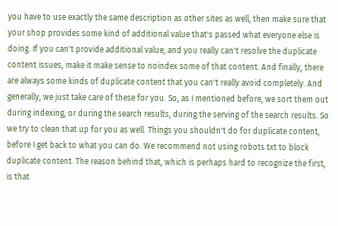you have to use exactly the same description as other sites as well, then make sure that your shop provides some kind of additional value that's passed what everyone else is doing. If you can't provide additional value, and you really can't resolve the duplicate content issues, make it make sense to noindex some of that content. And finally, there are always some kinds of duplicate content that you can't really avoid completely. And generally, we just take care of these for you. So, as I mentioned before, we sort them out during indexing, or during the search results, during the serving of the search results. So we try to clean that up for you as well. Things you shouldn't do for duplicate content, before I get back to what you can do. We recommend not using robots.txt to block duplicate content. The reason behind that, which is perhaps hard to recognize the first, is that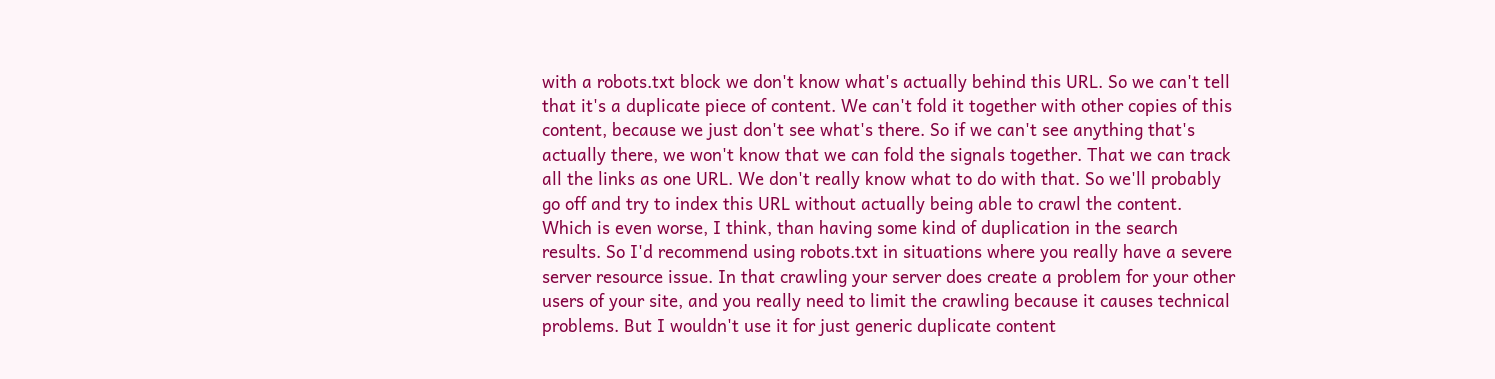with a robots.txt block we don't know what's actually behind this URL. So we can't tell that it's a duplicate piece of content. We can't fold it together with other copies of this content, because we just don't see what's there. So if we can't see anything that's actually there, we won't know that we can fold the signals together. That we can track all the links as one URL. We don't really know what to do with that. So we'll probably go off and try to index this URL without actually being able to crawl the content. Which is even worse, I think, than having some kind of duplication in the search results. So I'd recommend using robots.txt in situations where you really have a severe server resource issue. In that crawling your server does create a problem for your other users of your site, and you really need to limit the crawling because it causes technical problems. But I wouldn't use it for just generic duplicate content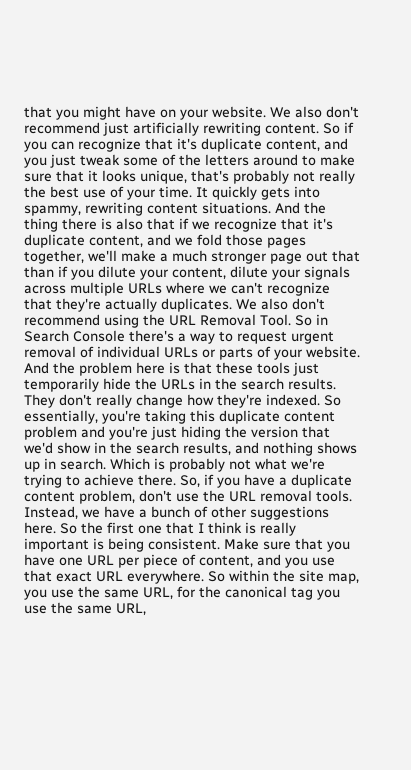that you might have on your website. We also don't recommend just artificially rewriting content. So if you can recognize that it's duplicate content, and you just tweak some of the letters around to make sure that it looks unique, that's probably not really the best use of your time. It quickly gets into spammy, rewriting content situations. And the thing there is also that if we recognize that it's duplicate content, and we fold those pages together, we'll make a much stronger page out that than if you dilute your content, dilute your signals across multiple URLs where we can't recognize that they're actually duplicates. We also don't recommend using the URL Removal Tool. So in Search Console there's a way to request urgent removal of individual URLs or parts of your website. And the problem here is that these tools just temporarily hide the URLs in the search results. They don't really change how they're indexed. So essentially, you're taking this duplicate content problem and you're just hiding the version that we'd show in the search results, and nothing shows up in search. Which is probably not what we're trying to achieve there. So, if you have a duplicate content problem, don't use the URL removal tools. Instead, we have a bunch of other suggestions here. So the first one that I think is really important is being consistent. Make sure that you have one URL per piece of content, and you use that exact URL everywhere. So within the site map, you use the same URL, for the canonical tag you use the same URL,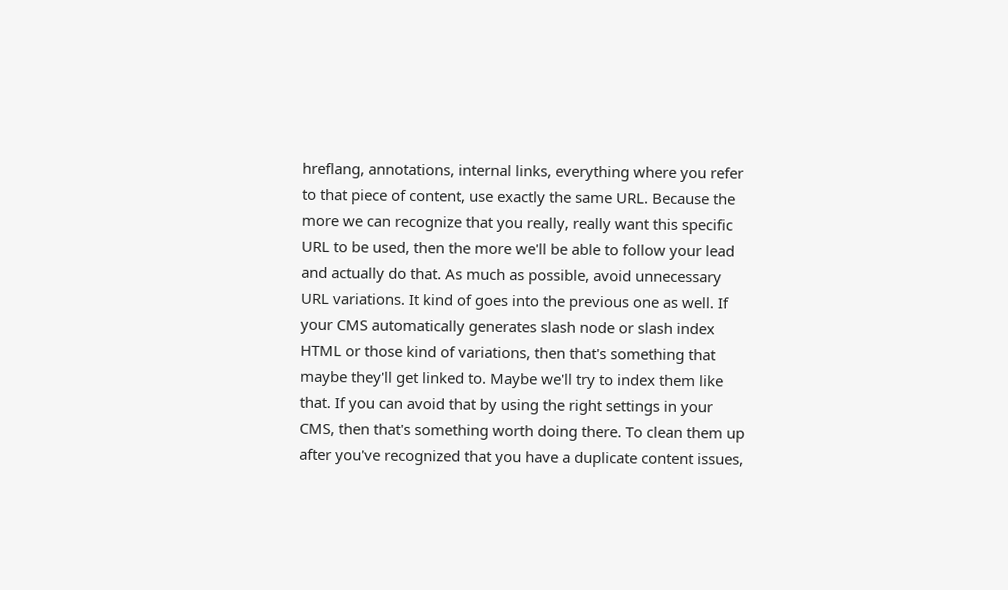hreflang, annotations, internal links, everything where you refer to that piece of content, use exactly the same URL. Because the more we can recognize that you really, really want this specific URL to be used, then the more we'll be able to follow your lead and actually do that. As much as possible, avoid unnecessary URL variations. It kind of goes into the previous one as well. If your CMS automatically generates slash node or slash index HTML or those kind of variations, then that's something that maybe they'll get linked to. Maybe we'll try to index them like that. If you can avoid that by using the right settings in your CMS, then that's something worth doing there. To clean them up after you've recognized that you have a duplicate content issues,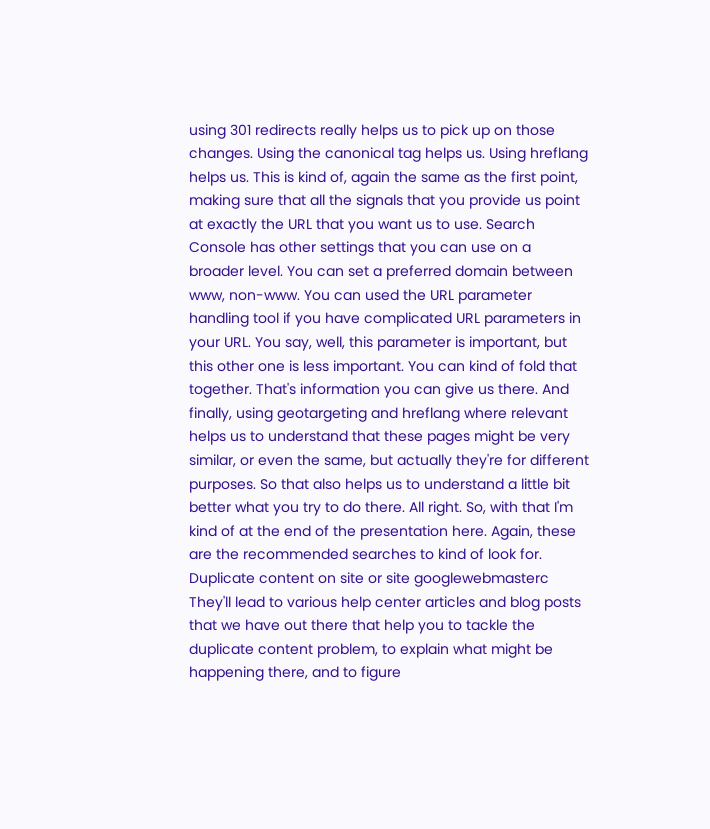using 301 redirects really helps us to pick up on those changes. Using the canonical tag helps us. Using hreflang helps us. This is kind of, again the same as the first point, making sure that all the signals that you provide us point at exactly the URL that you want us to use. Search Console has other settings that you can use on a broader level. You can set a preferred domain between www, non-www. You can used the URL parameter handling tool if you have complicated URL parameters in your URL. You say, well, this parameter is important, but this other one is less important. You can kind of fold that together. That's information you can give us there. And finally, using geotargeting and hreflang where relevant helps us to understand that these pages might be very similar, or even the same, but actually they're for different purposes. So that also helps us to understand a little bit better what you try to do there. All right. So, with that I'm kind of at the end of the presentation here. Again, these are the recommended searches to kind of look for. Duplicate content on site or site googlewebmasterc They'll lead to various help center articles and blog posts that we have out there that help you to tackle the duplicate content problem, to explain what might be happening there, and to figure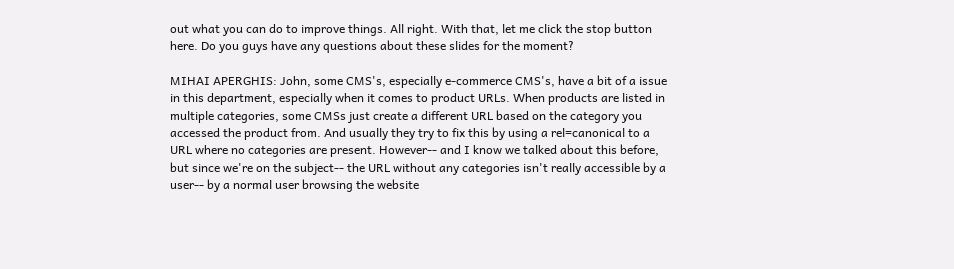out what you can do to improve things. All right. With that, let me click the stop button here. Do you guys have any questions about these slides for the moment?

MIHAI APERGHIS: John, some CMS's, especially e-commerce CMS's, have a bit of a issue in this department, especially when it comes to product URLs. When products are listed in multiple categories, some CMSs just create a different URL based on the category you accessed the product from. And usually they try to fix this by using a rel=canonical to a URL where no categories are present. However-- and I know we talked about this before, but since we're on the subject-- the URL without any categories isn't really accessible by a user-- by a normal user browsing the website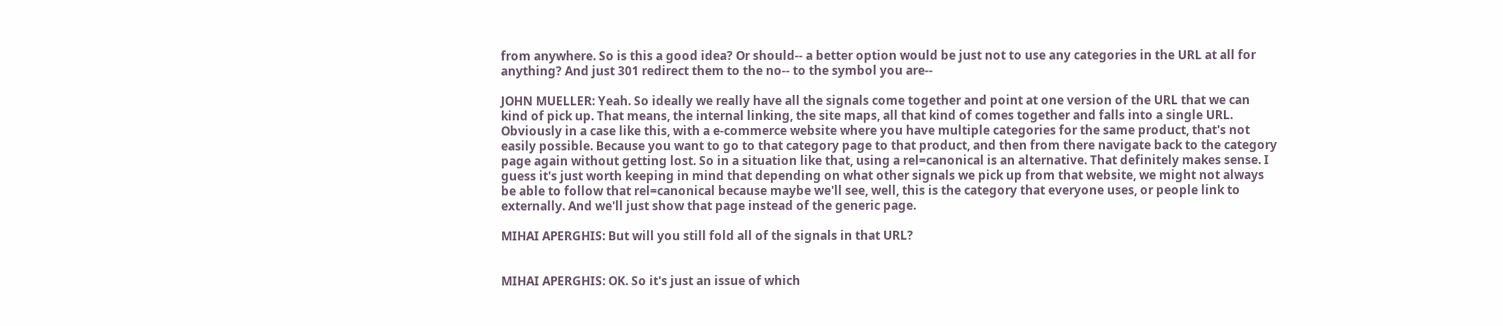from anywhere. So is this a good idea? Or should-- a better option would be just not to use any categories in the URL at all for anything? And just 301 redirect them to the no-- to the symbol you are--

JOHN MUELLER: Yeah. So ideally we really have all the signals come together and point at one version of the URL that we can kind of pick up. That means, the internal linking, the site maps, all that kind of comes together and falls into a single URL. Obviously in a case like this, with a e-commerce website where you have multiple categories for the same product, that's not easily possible. Because you want to go to that category page to that product, and then from there navigate back to the category page again without getting lost. So in a situation like that, using a rel=canonical is an alternative. That definitely makes sense. I guess it's just worth keeping in mind that depending on what other signals we pick up from that website, we might not always be able to follow that rel=canonical because maybe we'll see, well, this is the category that everyone uses, or people link to externally. And we'll just show that page instead of the generic page.

MIHAI APERGHIS: But will you still fold all of the signals in that URL?


MIHAI APERGHIS: OK. So it's just an issue of which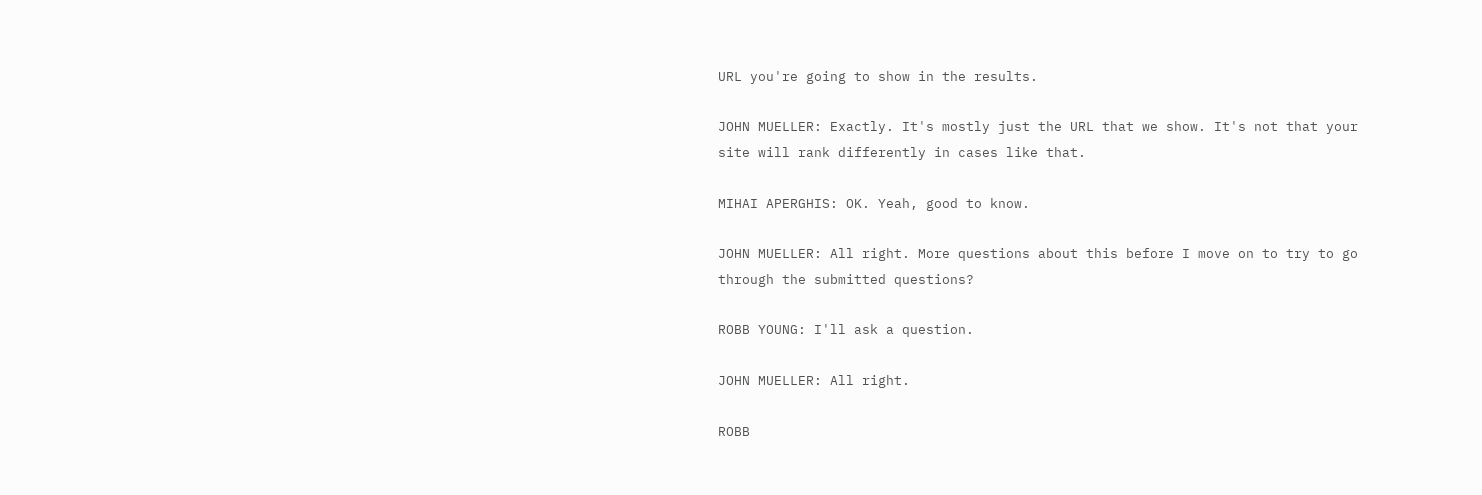URL you're going to show in the results.

JOHN MUELLER: Exactly. It's mostly just the URL that we show. It's not that your site will rank differently in cases like that.

MIHAI APERGHIS: OK. Yeah, good to know.

JOHN MUELLER: All right. More questions about this before I move on to try to go through the submitted questions?

ROBB YOUNG: I'll ask a question.

JOHN MUELLER: All right.

ROBB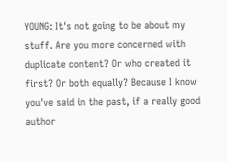YOUNG: It's not going to be about my stuff. Are you more concerned with duplicate content? Or who created it first? Or both equally? Because I know you've said in the past, if a really good author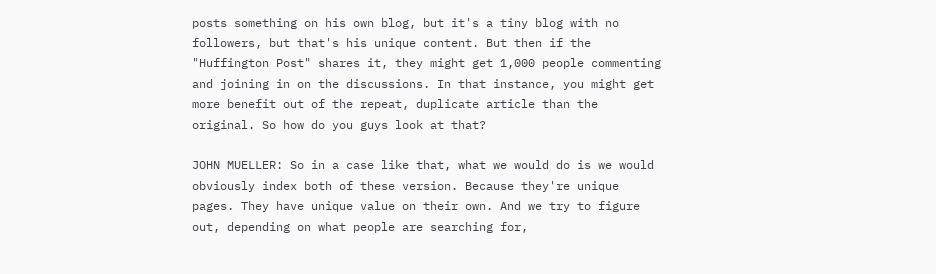posts something on his own blog, but it's a tiny blog with no followers, but that's his unique content. But then if the "Huffington Post" shares it, they might get 1,000 people commenting and joining in on the discussions. In that instance, you might get more benefit out of the repeat, duplicate article than the original. So how do you guys look at that?

JOHN MUELLER: So in a case like that, what we would do is we would obviously index both of these version. Because they're unique pages. They have unique value on their own. And we try to figure out, depending on what people are searching for,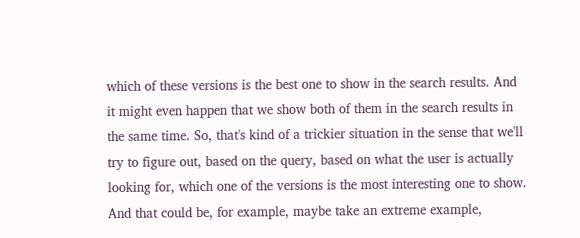which of these versions is the best one to show in the search results. And it might even happen that we show both of them in the search results in the same time. So, that's kind of a trickier situation in the sense that we'll try to figure out, based on the query, based on what the user is actually looking for, which one of the versions is the most interesting one to show. And that could be, for example, maybe take an extreme example,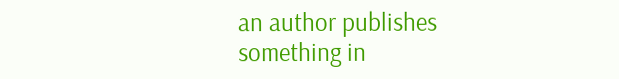an author publishes something in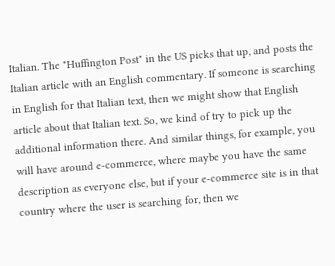Italian. The "Huffington Post" in the US picks that up, and posts the Italian article with an English commentary. If someone is searching in English for that Italian text, then we might show that English article about that Italian text. So, we kind of try to pick up the additional information there. And similar things, for example, you will have around e-commerce, where maybe you have the same description as everyone else, but if your e-commerce site is in that country where the user is searching for, then we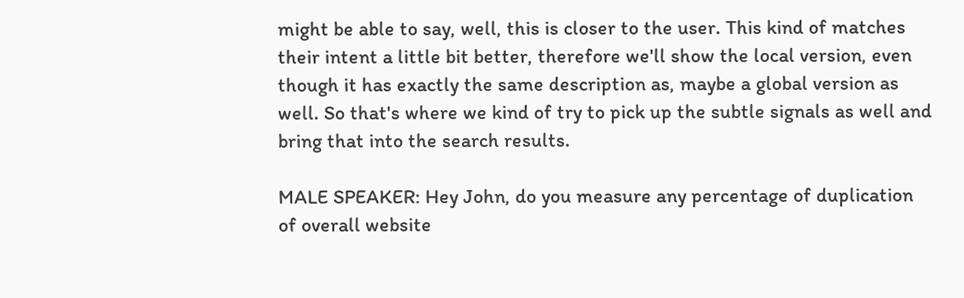might be able to say, well, this is closer to the user. This kind of matches their intent a little bit better, therefore we'll show the local version, even though it has exactly the same description as, maybe a global version as well. So that's where we kind of try to pick up the subtle signals as well and bring that into the search results.

MALE SPEAKER: Hey John, do you measure any percentage of duplication of overall website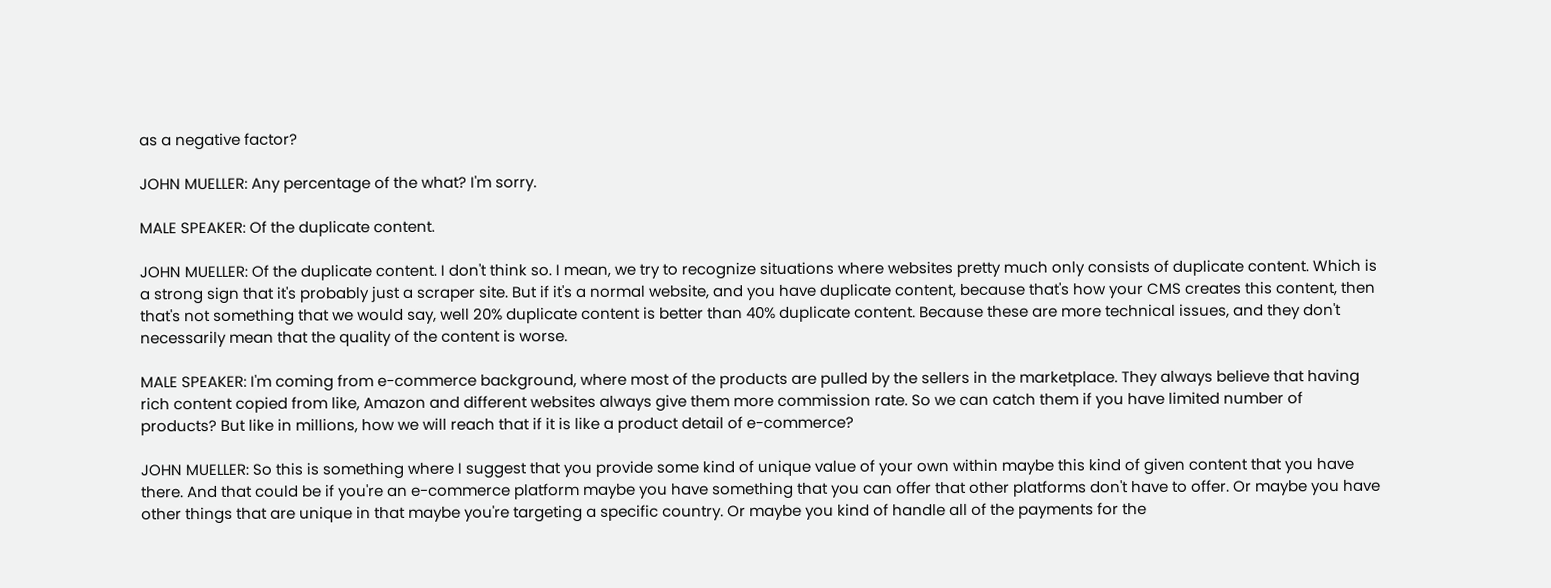as a negative factor?

JOHN MUELLER: Any percentage of the what? I'm sorry.

MALE SPEAKER: Of the duplicate content.

JOHN MUELLER: Of the duplicate content. I don't think so. I mean, we try to recognize situations where websites pretty much only consists of duplicate content. Which is a strong sign that it's probably just a scraper site. But if it's a normal website, and you have duplicate content, because that's how your CMS creates this content, then that's not something that we would say, well 20% duplicate content is better than 40% duplicate content. Because these are more technical issues, and they don't necessarily mean that the quality of the content is worse.

MALE SPEAKER: I'm coming from e-commerce background, where most of the products are pulled by the sellers in the marketplace. They always believe that having rich content copied from like, Amazon and different websites always give them more commission rate. So we can catch them if you have limited number of products? But like in millions, how we will reach that if it is like a product detail of e-commerce?

JOHN MUELLER: So this is something where I suggest that you provide some kind of unique value of your own within maybe this kind of given content that you have there. And that could be if you're an e-commerce platform maybe you have something that you can offer that other platforms don't have to offer. Or maybe you have other things that are unique in that maybe you're targeting a specific country. Or maybe you kind of handle all of the payments for the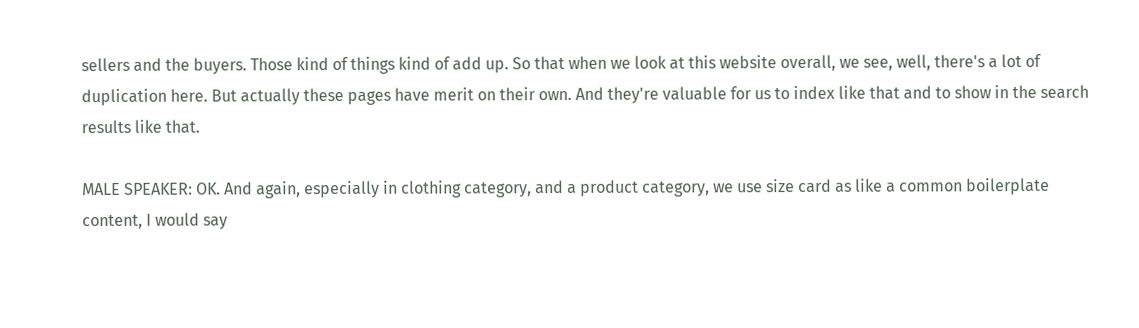sellers and the buyers. Those kind of things kind of add up. So that when we look at this website overall, we see, well, there's a lot of duplication here. But actually these pages have merit on their own. And they're valuable for us to index like that and to show in the search results like that.

MALE SPEAKER: OK. And again, especially in clothing category, and a product category, we use size card as like a common boilerplate content, I would say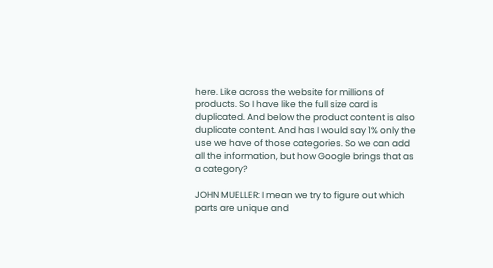here. Like across the website for millions of products. So I have like the full size card is duplicated. And below the product content is also duplicate content. And has I would say 1% only the use we have of those categories. So we can add all the information, but how Google brings that as a category?

JOHN MUELLER: I mean we try to figure out which parts are unique and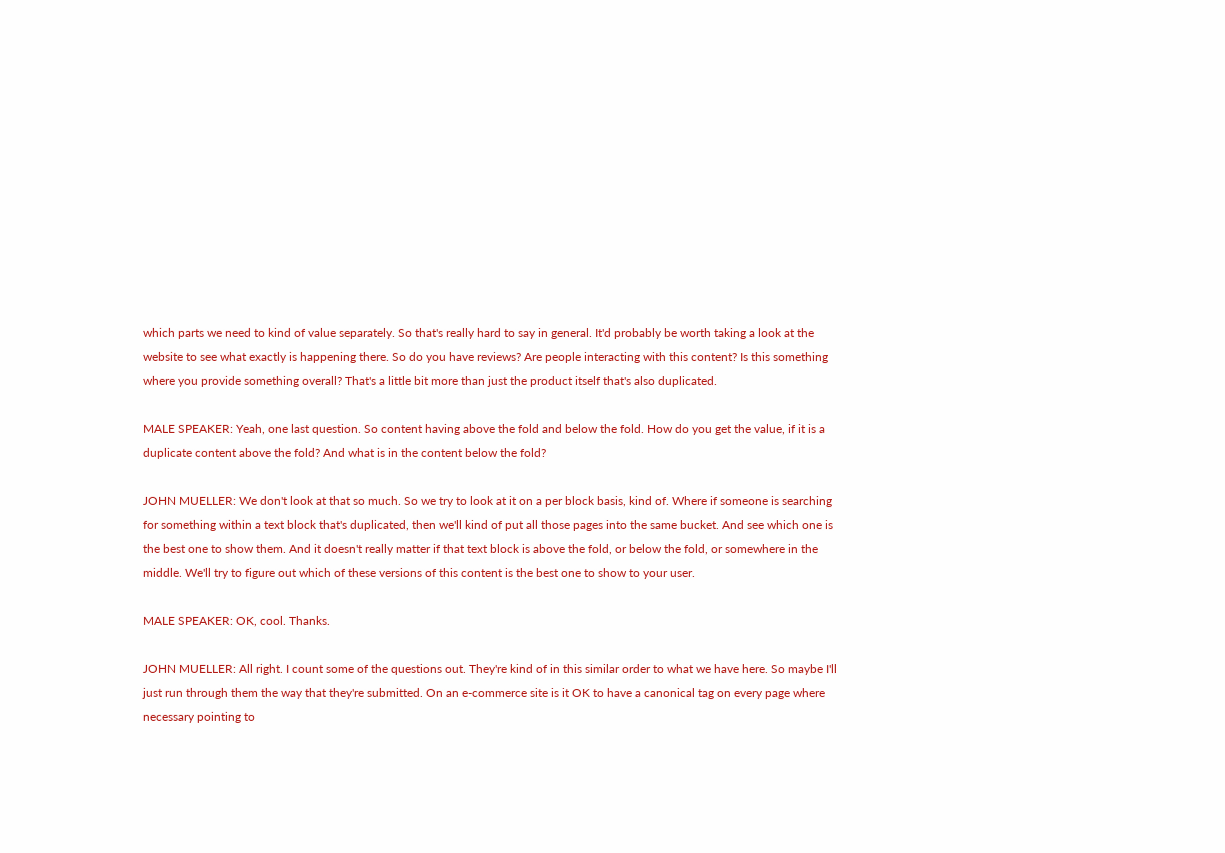which parts we need to kind of value separately. So that's really hard to say in general. It'd probably be worth taking a look at the website to see what exactly is happening there. So do you have reviews? Are people interacting with this content? Is this something where you provide something overall? That's a little bit more than just the product itself that's also duplicated.

MALE SPEAKER: Yeah, one last question. So content having above the fold and below the fold. How do you get the value, if it is a duplicate content above the fold? And what is in the content below the fold?

JOHN MUELLER: We don't look at that so much. So we try to look at it on a per block basis, kind of. Where if someone is searching for something within a text block that's duplicated, then we'll kind of put all those pages into the same bucket. And see which one is the best one to show them. And it doesn't really matter if that text block is above the fold, or below the fold, or somewhere in the middle. We'll try to figure out which of these versions of this content is the best one to show to your user.

MALE SPEAKER: OK, cool. Thanks.

JOHN MUELLER: All right. I count some of the questions out. They're kind of in this similar order to what we have here. So maybe I'll just run through them the way that they're submitted. On an e-commerce site is it OK to have a canonical tag on every page where necessary pointing to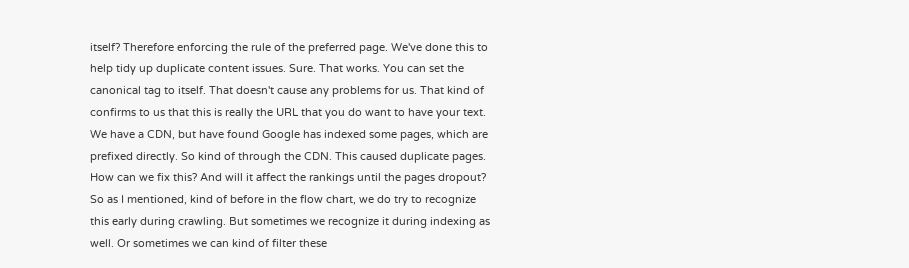itself? Therefore enforcing the rule of the preferred page. We've done this to help tidy up duplicate content issues. Sure. That works. You can set the canonical tag to itself. That doesn't cause any problems for us. That kind of confirms to us that this is really the URL that you do want to have your text. We have a CDN, but have found Google has indexed some pages, which are prefixed directly. So kind of through the CDN. This caused duplicate pages. How can we fix this? And will it affect the rankings until the pages dropout? So as I mentioned, kind of before in the flow chart, we do try to recognize this early during crawling. But sometimes we recognize it during indexing as well. Or sometimes we can kind of filter these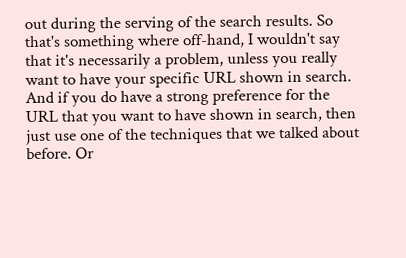out during the serving of the search results. So that's something where off-hand, I wouldn't say that it's necessarily a problem, unless you really want to have your specific URL shown in search. And if you do have a strong preference for the URL that you want to have shown in search, then just use one of the techniques that we talked about before. Or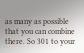as many as possible that you can combine there. So 301 to your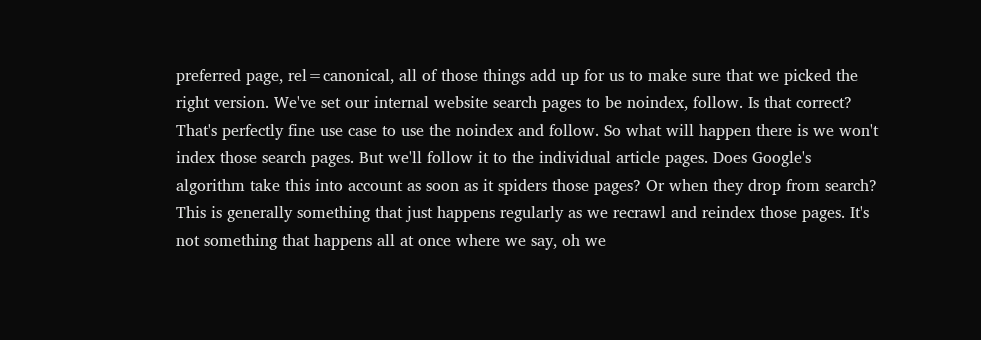preferred page, rel=canonical, all of those things add up for us to make sure that we picked the right version. We've set our internal website search pages to be noindex, follow. Is that correct? That's perfectly fine use case to use the noindex and follow. So what will happen there is we won't index those search pages. But we'll follow it to the individual article pages. Does Google's algorithm take this into account as soon as it spiders those pages? Or when they drop from search? This is generally something that just happens regularly as we recrawl and reindex those pages. It's not something that happens all at once where we say, oh we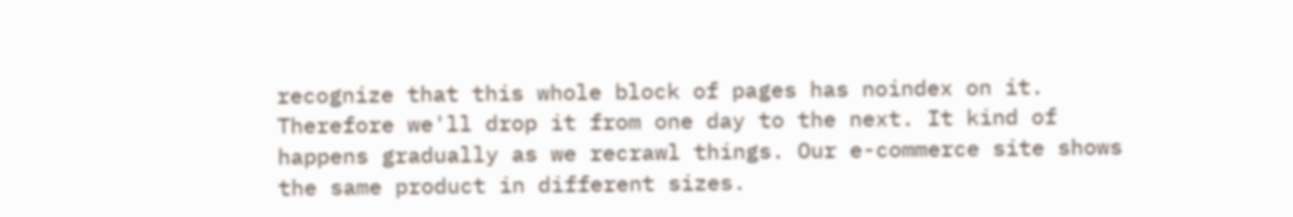recognize that this whole block of pages has noindex on it. Therefore we'll drop it from one day to the next. It kind of happens gradually as we recrawl things. Our e-commerce site shows the same product in different sizes.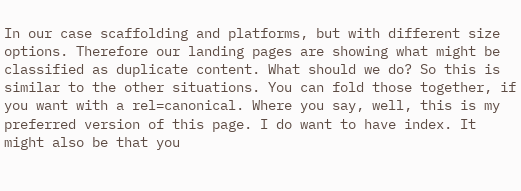In our case scaffolding and platforms, but with different size options. Therefore our landing pages are showing what might be classified as duplicate content. What should we do? So this is similar to the other situations. You can fold those together, if you want with a rel=canonical. Where you say, well, this is my preferred version of this page. I do want to have index. It might also be that you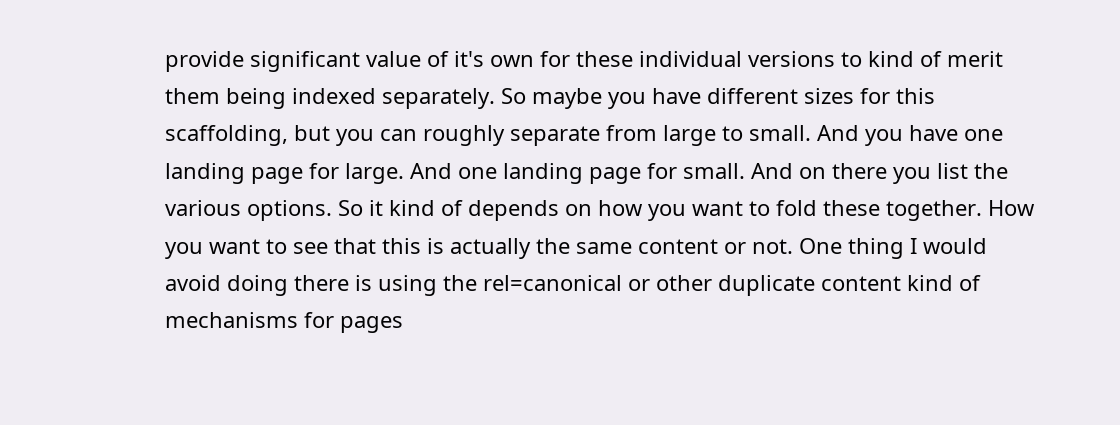provide significant value of it's own for these individual versions to kind of merit them being indexed separately. So maybe you have different sizes for this scaffolding, but you can roughly separate from large to small. And you have one landing page for large. And one landing page for small. And on there you list the various options. So it kind of depends on how you want to fold these together. How you want to see that this is actually the same content or not. One thing I would avoid doing there is using the rel=canonical or other duplicate content kind of mechanisms for pages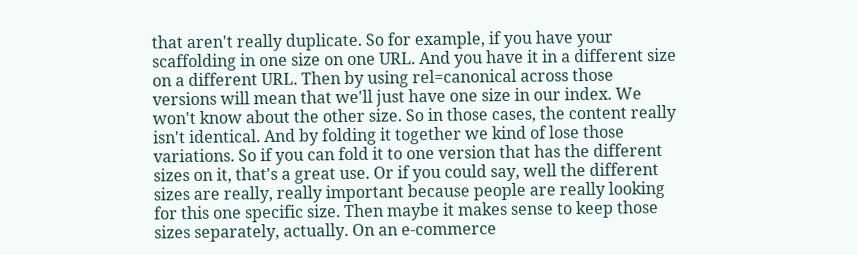that aren't really duplicate. So for example, if you have your scaffolding in one size on one URL. And you have it in a different size on a different URL. Then by using rel=canonical across those versions will mean that we'll just have one size in our index. We won't know about the other size. So in those cases, the content really isn't identical. And by folding it together we kind of lose those variations. So if you can fold it to one version that has the different sizes on it, that's a great use. Or if you could say, well the different sizes are really, really important because people are really looking for this one specific size. Then maybe it makes sense to keep those sizes separately, actually. On an e-commerce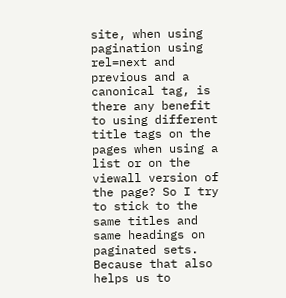site, when using pagination using rel=next and previous and a canonical tag, is there any benefit to using different title tags on the pages when using a list or on the viewall version of the page? So I try to stick to the same titles and same headings on paginated sets. Because that also helps us to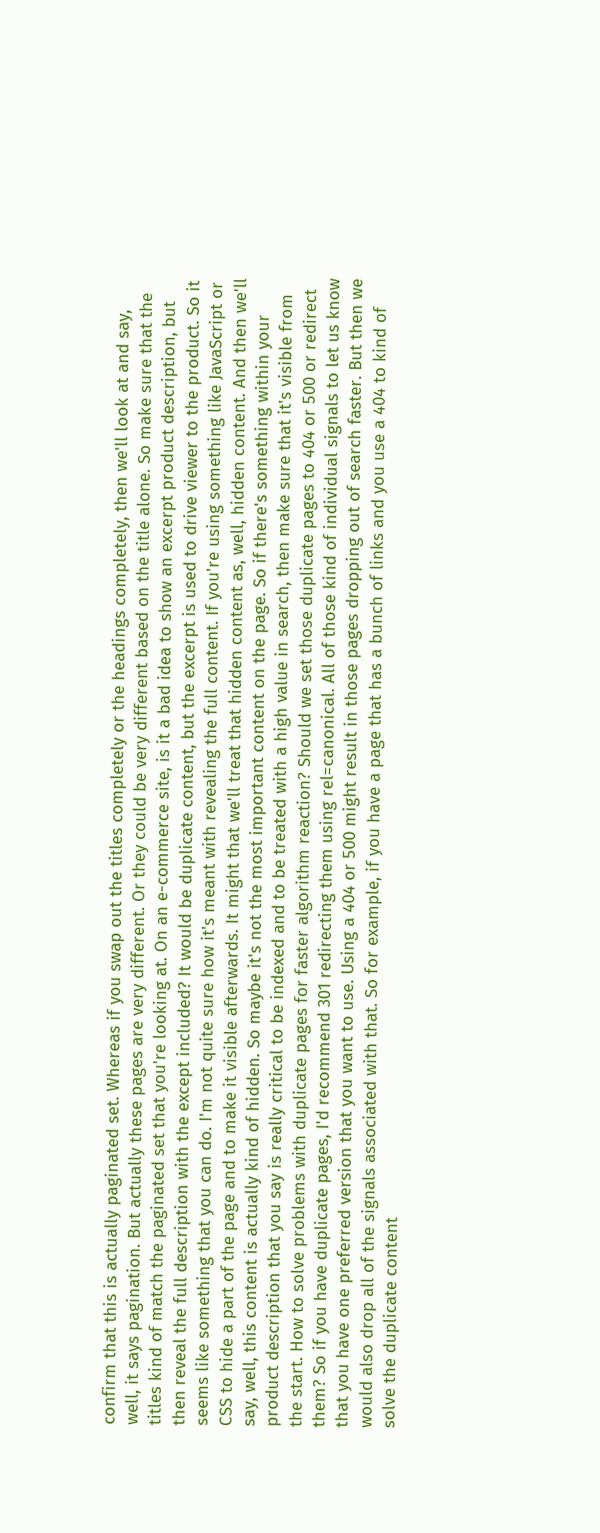confirm that this is actually paginated set. Whereas if you swap out the titles completely or the headings completely, then we'll look at and say, well, it says pagination. But actually these pages are very different. Or they could be very different based on the title alone. So make sure that the titles kind of match the paginated set that you're looking at. On an e-commerce site, is it a bad idea to show an excerpt product description, but then reveal the full description with the except included? It would be duplicate content, but the excerpt is used to drive viewer to the product. So it seems like something that you can do. I'm not quite sure how it's meant with revealing the full content. If you're using something like JavaScript or CSS to hide a part of the page and to make it visible afterwards. It might that we'll treat that hidden content as, well, hidden content. And then we'll say, well, this content is actually kind of hidden. So maybe it's not the most important content on the page. So if there's something within your product description that you say is really critical to be indexed and to be treated with a high value in search, then make sure that it's visible from the start. How to solve problems with duplicate pages for faster algorithm reaction? Should we set those duplicate pages to 404 or 500 or redirect them? So if you have duplicate pages, I'd recommend 301 redirecting them using rel=canonical. All of those kind of individual signals to let us know that you have one preferred version that you want to use. Using a 404 or 500 might result in those pages dropping out of search faster. But then we would also drop all of the signals associated with that. So for example, if you have a page that has a bunch of links and you use a 404 to kind of solve the duplicate content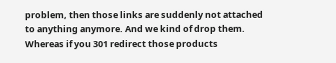problem, then those links are suddenly not attached to anything anymore. And we kind of drop them. Whereas if you 301 redirect those products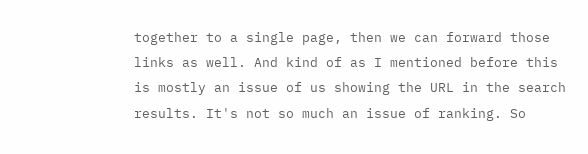together to a single page, then we can forward those links as well. And kind of as I mentioned before this is mostly an issue of us showing the URL in the search results. It's not so much an issue of ranking. So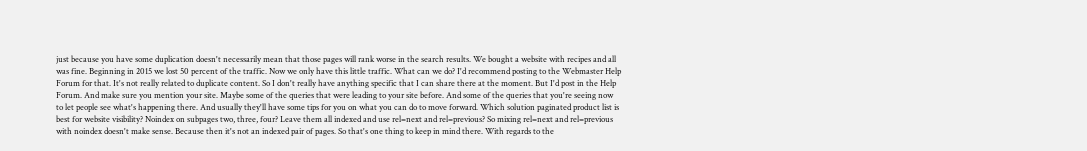just because you have some duplication doesn't necessarily mean that those pages will rank worse in the search results. We bought a website with recipes and all was fine. Beginning in 2015 we lost 50 percent of the traffic. Now we only have this little traffic. What can we do? I'd recommend posting to the Webmaster Help Forum for that. It's not really related to duplicate content. So I don't really have anything specific that I can share there at the moment. But I'd post in the Help Forum. And make sure you mention your site. Maybe some of the queries that were leading to your site before. And some of the queries that you're seeing now to let people see what's happening there. And usually they'll have some tips for you on what you can do to move forward. Which solution paginated product list is best for website visibility? Noindex on subpages two, three, four? Leave them all indexed and use rel=next and rel=previous? So mixing rel=next and rel=previous with noindex doesn't make sense. Because then it's not an indexed pair of pages. So that's one thing to keep in mind there. With regards to the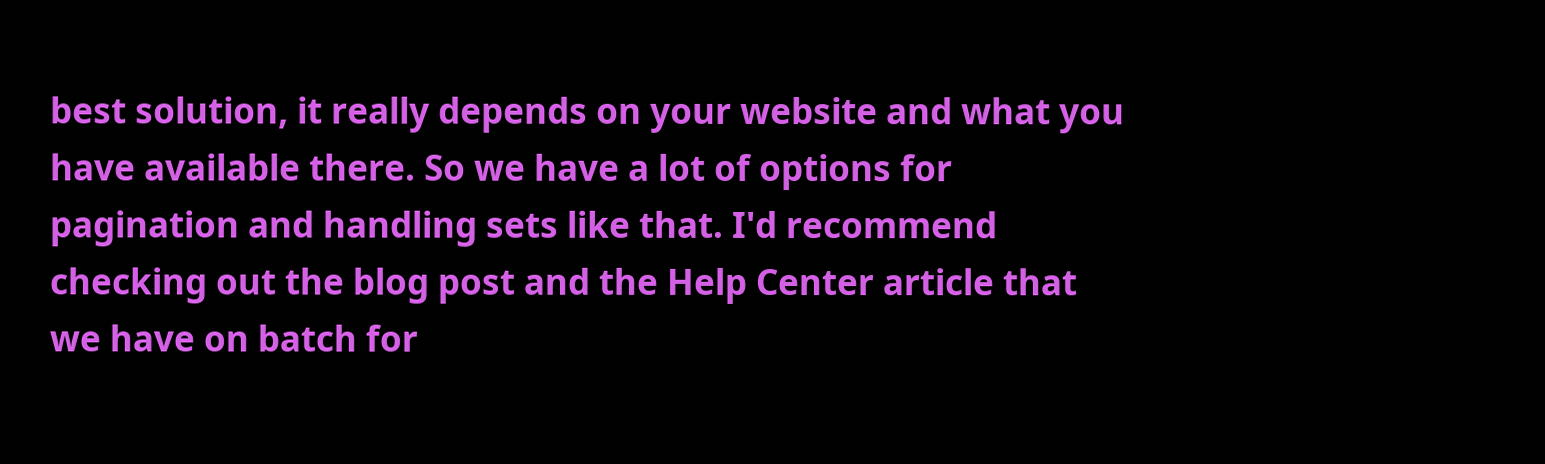best solution, it really depends on your website and what you have available there. So we have a lot of options for pagination and handling sets like that. I'd recommend checking out the blog post and the Help Center article that we have on batch for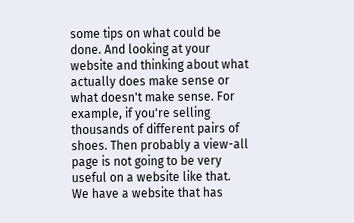some tips on what could be done. And looking at your website and thinking about what actually does make sense or what doesn't make sense. For example, if you're selling thousands of different pairs of shoes. Then probably a view-all page is not going to be very useful on a website like that. We have a website that has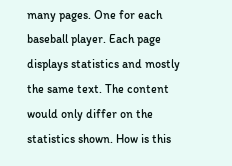many pages. One for each baseball player. Each page displays statistics and mostly the same text. The content would only differ on the statistics shown. How is this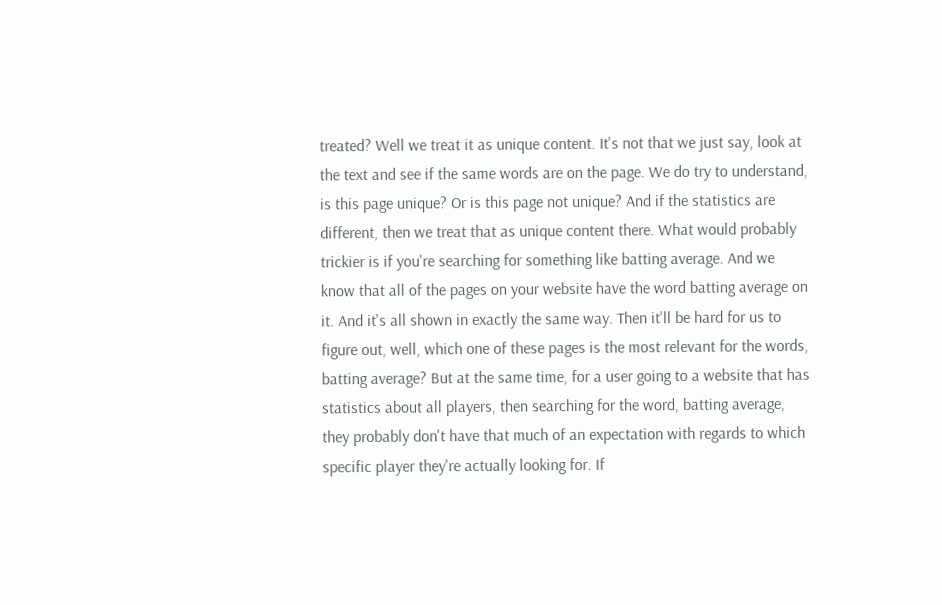treated? Well we treat it as unique content. It's not that we just say, look at the text and see if the same words are on the page. We do try to understand, is this page unique? Or is this page not unique? And if the statistics are different, then we treat that as unique content there. What would probably trickier is if you're searching for something like batting average. And we know that all of the pages on your website have the word batting average on it. And it's all shown in exactly the same way. Then it'll be hard for us to figure out, well, which one of these pages is the most relevant for the words, batting average? But at the same time, for a user going to a website that has statistics about all players, then searching for the word, batting average, they probably don't have that much of an expectation with regards to which specific player they're actually looking for. If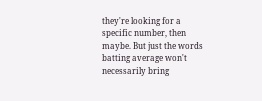they're looking for a specific number, then maybe. But just the words batting average won't necessarily bring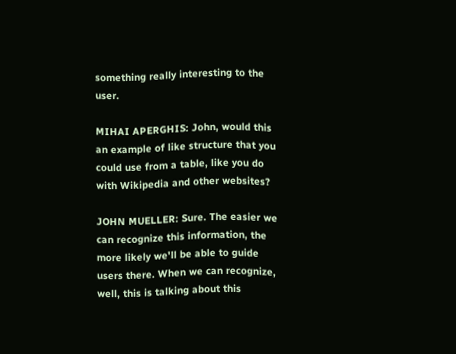something really interesting to the user.

MIHAI APERGHIS: John, would this an example of like structure that you could use from a table, like you do with Wikipedia and other websites?

JOHN MUELLER: Sure. The easier we can recognize this information, the more likely we'll be able to guide users there. When we can recognize, well, this is talking about this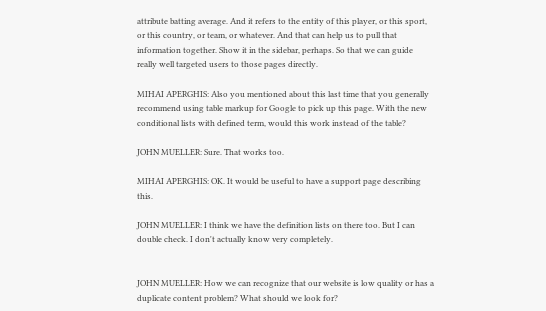attribute batting average. And it refers to the entity of this player, or this sport, or this country, or team, or whatever. And that can help us to pull that information together. Show it in the sidebar, perhaps. So that we can guide really well targeted users to those pages directly.

MIHAI APERGHIS: Also you mentioned about this last time that you generally recommend using table markup for Google to pick up this page. With the new conditional lists with defined term, would this work instead of the table?

JOHN MUELLER: Sure. That works too.

MIHAI APERGHIS: OK. It would be useful to have a support page describing this.

JOHN MUELLER: I think we have the definition lists on there too. But I can double check. I don't actually know very completely.


JOHN MUELLER: How we can recognize that our website is low quality or has a duplicate content problem? What should we look for?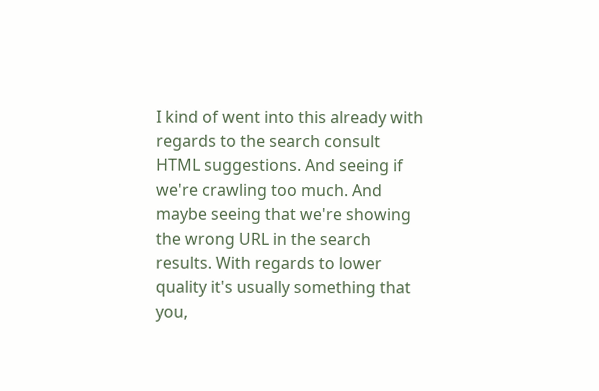I kind of went into this already with regards to the search consult HTML suggestions. And seeing if we're crawling too much. And maybe seeing that we're showing the wrong URL in the search results. With regards to lower quality it's usually something that you,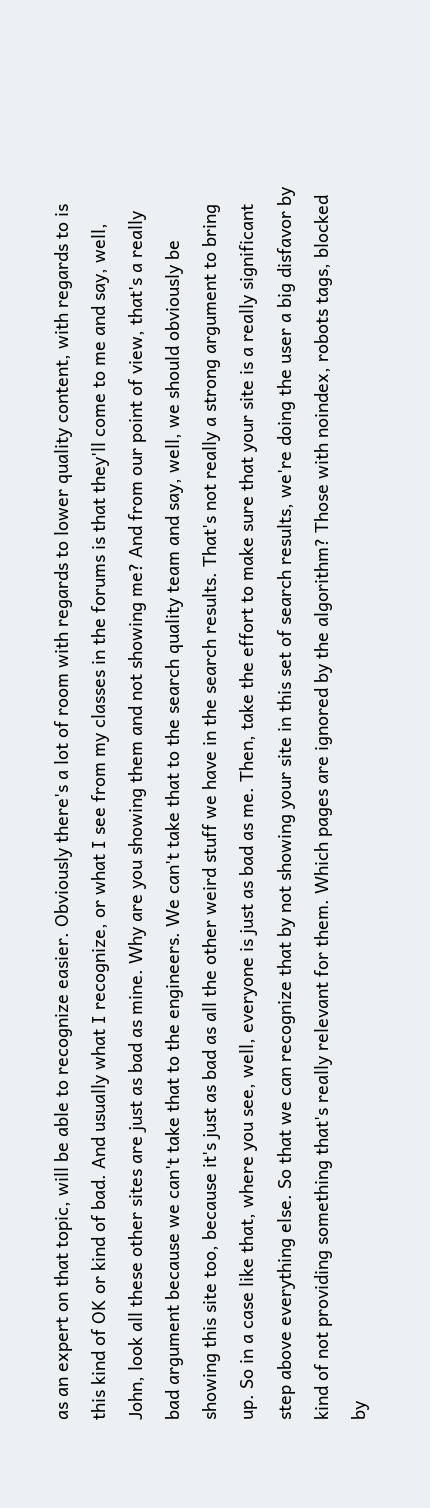as an expert on that topic, will be able to recognize easier. Obviously there's a lot of room with regards to lower quality content, with regards to is this kind of OK or kind of bad. And usually what I recognize, or what I see from my classes in the forums is that they'll come to me and say, well, John, look all these other sites are just as bad as mine. Why are you showing them and not showing me? And from our point of view, that's a really bad argument because we can't take that to the engineers. We can't take that to the search quality team and say, well, we should obviously be showing this site too, because it's just as bad as all the other weird stuff we have in the search results. That's not really a strong argument to bring up. So in a case like that, where you see, well, everyone is just as bad as me. Then, take the effort to make sure that your site is a really significant step above everything else. So that we can recognize that by not showing your site in this set of search results, we're doing the user a big disfavor by kind of not providing something that's really relevant for them. Which pages are ignored by the algorithm? Those with noindex, robots tags, blocked by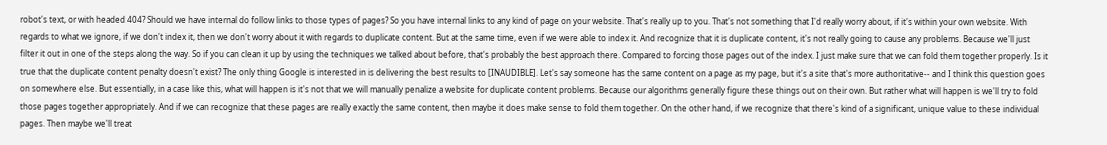robot's text, or with headed 404? Should we have internal do follow links to those types of pages? So you have internal links to any kind of page on your website. That's really up to you. That's not something that I'd really worry about, if it's within your own website. With regards to what we ignore, if we don't index it, then we don't worry about it with regards to duplicate content. But at the same time, even if we were able to index it. And recognize that it is duplicate content, it's not really going to cause any problems. Because we'll just filter it out in one of the steps along the way. So if you can clean it up by using the techniques we talked about before, that's probably the best approach there. Compared to forcing those pages out of the index. I just make sure that we can fold them together properly. Is it true that the duplicate content penalty doesn't exist? The only thing Google is interested in is delivering the best results to [INAUDIBLE]. Let's say someone has the same content on a page as my page, but it's a site that's more authoritative-- and I think this question goes on somewhere else. But essentially, in a case like this, what will happen is it's not that we will manually penalize a website for duplicate content problems. Because our algorithms generally figure these things out on their own. But rather what will happen is we'll try to fold those pages together appropriately. And if we can recognize that these pages are really exactly the same content, then maybe it does make sense to fold them together. On the other hand, if we recognize that there's kind of a significant, unique value to these individual pages. Then maybe we'll treat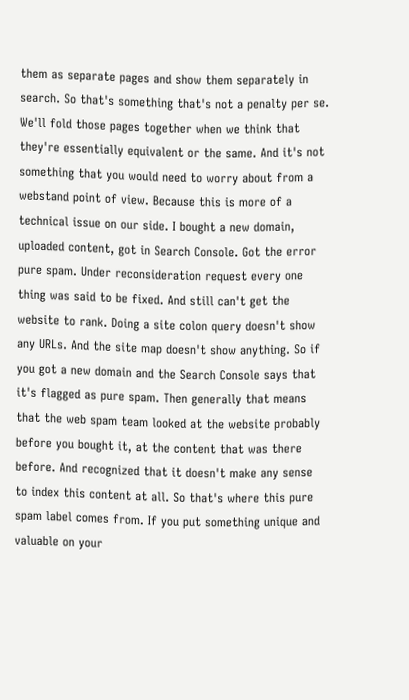them as separate pages and show them separately in search. So that's something that's not a penalty per se. We'll fold those pages together when we think that they're essentially equivalent or the same. And it's not something that you would need to worry about from a webstand point of view. Because this is more of a technical issue on our side. I bought a new domain, uploaded content, got in Search Console. Got the error pure spam. Under reconsideration request every one thing was said to be fixed. And still can't get the website to rank. Doing a site colon query doesn't show any URLs. And the site map doesn't show anything. So if you got a new domain and the Search Console says that it's flagged as pure spam. Then generally that means that the web spam team looked at the website probably before you bought it, at the content that was there before. And recognized that it doesn't make any sense to index this content at all. So that's where this pure spam label comes from. If you put something unique and valuable on your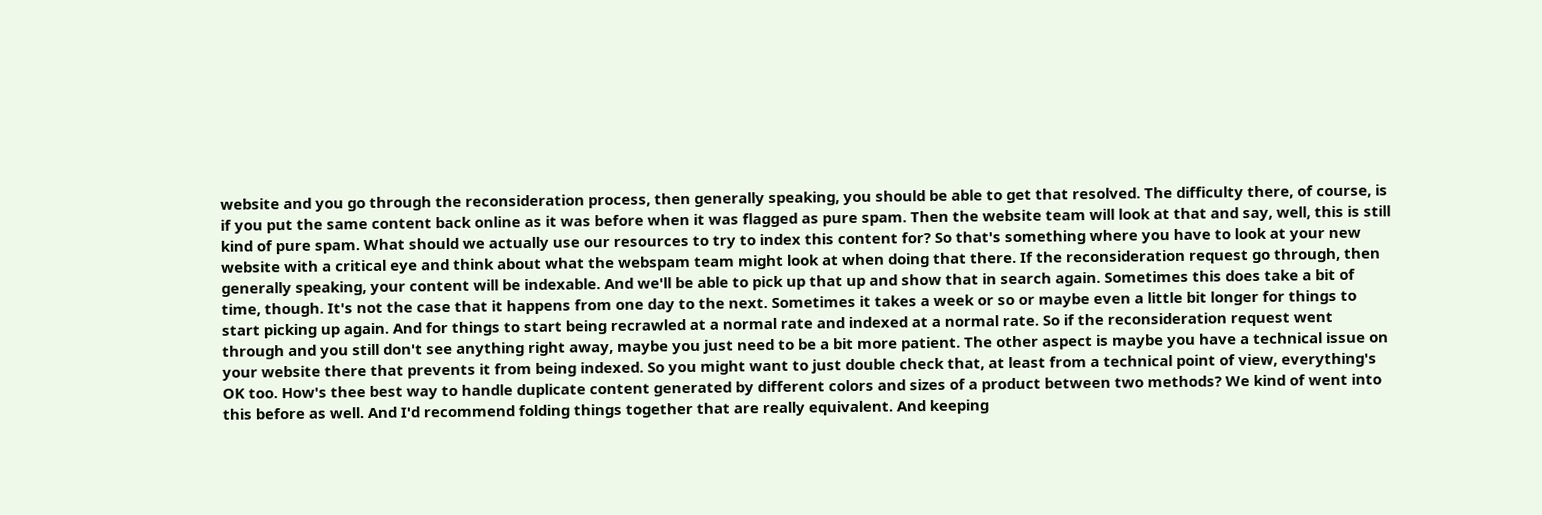website and you go through the reconsideration process, then generally speaking, you should be able to get that resolved. The difficulty there, of course, is if you put the same content back online as it was before when it was flagged as pure spam. Then the website team will look at that and say, well, this is still kind of pure spam. What should we actually use our resources to try to index this content for? So that's something where you have to look at your new website with a critical eye and think about what the webspam team might look at when doing that there. If the reconsideration request go through, then generally speaking, your content will be indexable. And we'll be able to pick up that up and show that in search again. Sometimes this does take a bit of time, though. It's not the case that it happens from one day to the next. Sometimes it takes a week or so or maybe even a little bit longer for things to start picking up again. And for things to start being recrawled at a normal rate and indexed at a normal rate. So if the reconsideration request went through and you still don't see anything right away, maybe you just need to be a bit more patient. The other aspect is maybe you have a technical issue on your website there that prevents it from being indexed. So you might want to just double check that, at least from a technical point of view, everything's OK too. How's thee best way to handle duplicate content generated by different colors and sizes of a product between two methods? We kind of went into this before as well. And I'd recommend folding things together that are really equivalent. And keeping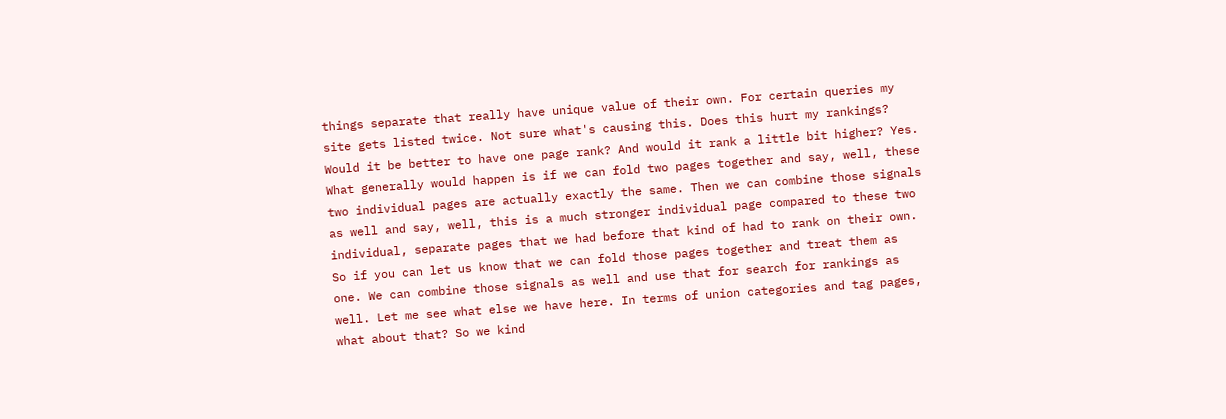things separate that really have unique value of their own. For certain queries my site gets listed twice. Not sure what's causing this. Does this hurt my rankings? Would it be better to have one page rank? And would it rank a little bit higher? Yes. What generally would happen is if we can fold two pages together and say, well, these two individual pages are actually exactly the same. Then we can combine those signals as well and say, well, this is a much stronger individual page compared to these two individual, separate pages that we had before that kind of had to rank on their own. So if you can let us know that we can fold those pages together and treat them as one. We can combine those signals as well and use that for search for rankings as well. Let me see what else we have here. In terms of union categories and tag pages, what about that? So we kind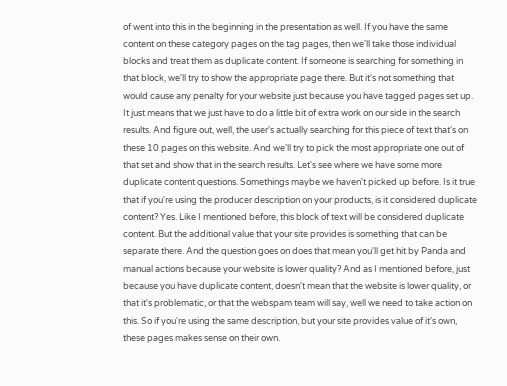of went into this in the beginning in the presentation as well. If you have the same content on these category pages on the tag pages, then we'll take those individual blocks and treat them as duplicate content. If someone is searching for something in that block, we'll try to show the appropriate page there. But it's not something that would cause any penalty for your website just because you have tagged pages set up. It just means that we just have to do a little bit of extra work on our side in the search results. And figure out, well, the user's actually searching for this piece of text that's on these 10 pages on this website. And we'll try to pick the most appropriate one out of that set and show that in the search results. Let's see where we have some more duplicate content questions. Somethings maybe we haven't picked up before. Is it true that if you're using the producer description on your products, is it considered duplicate content? Yes. Like I mentioned before, this block of text will be considered duplicate content. But the additional value that your site provides is something that can be separate there. And the question goes on does that mean you'll get hit by Panda and manual actions because your website is lower quality? And as I mentioned before, just because you have duplicate content, doesn't mean that the website is lower quality, or that it's problematic, or that the webspam team will say, well we need to take action on this. So if you're using the same description, but your site provides value of it's own, these pages makes sense on their own.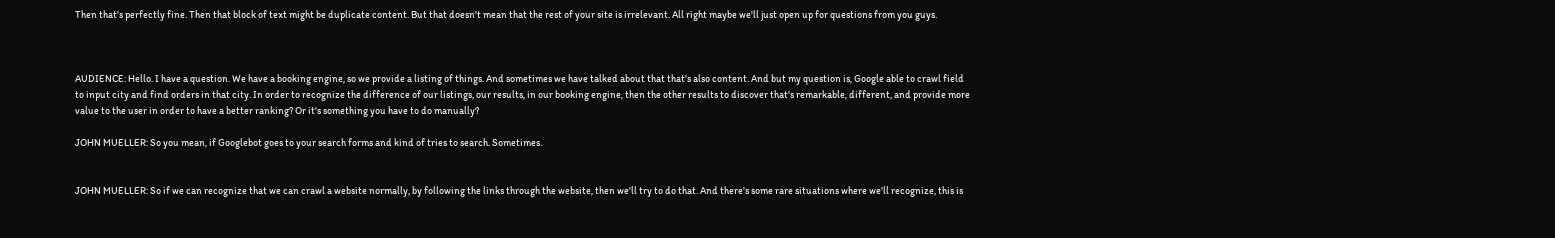Then that's perfectly fine. Then that block of text might be duplicate content. But that doesn't mean that the rest of your site is irrelevant. All right maybe we'll just open up for questions from you guys.



AUDIENCE: Hello. I have a question. We have a booking engine, so we provide a listing of things. And sometimes we have talked about that that's also content. And but my question is, Google able to crawl field to input city and find orders in that city. In order to recognize the difference of our listings, our results, in our booking engine, then the other results to discover that's remarkable, different, and provide more value to the user in order to have a better ranking? Or it's something you have to do manually?

JOHN MUELLER: So you mean, if Googlebot goes to your search forms and kind of tries to search. Sometimes.


JOHN MUELLER: So if we can recognize that we can crawl a website normally, by following the links through the website, then we'll try to do that. And there's some rare situations where we'll recognize, this is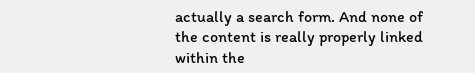actually a search form. And none of the content is really properly linked within the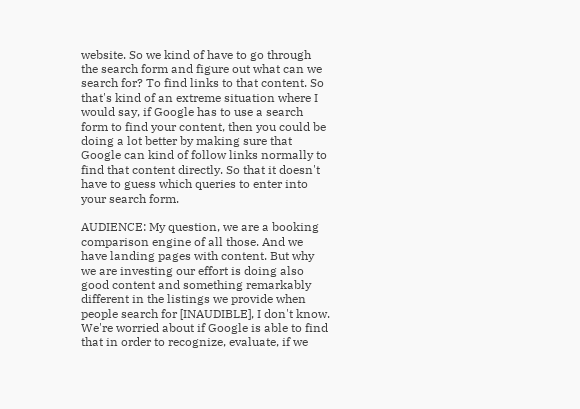website. So we kind of have to go through the search form and figure out what can we search for? To find links to that content. So that's kind of an extreme situation where I would say, if Google has to use a search form to find your content, then you could be doing a lot better by making sure that Google can kind of follow links normally to find that content directly. So that it doesn't have to guess which queries to enter into your search form.

AUDIENCE: My question, we are a booking comparison engine of all those. And we have landing pages with content. But why we are investing our effort is doing also good content and something remarkably different in the listings we provide when people search for [INAUDIBLE], I don't know. We're worried about if Google is able to find that in order to recognize, evaluate, if we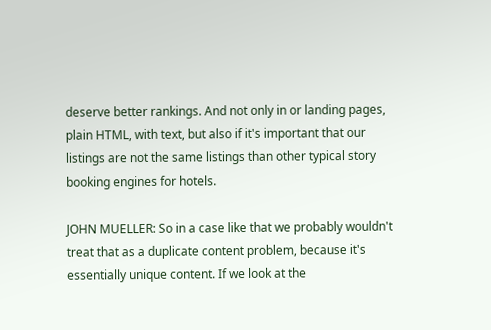deserve better rankings. And not only in or landing pages, plain HTML, with text, but also if it's important that our listings are not the same listings than other typical story booking engines for hotels.

JOHN MUELLER: So in a case like that we probably wouldn't treat that as a duplicate content problem, because it's essentially unique content. If we look at the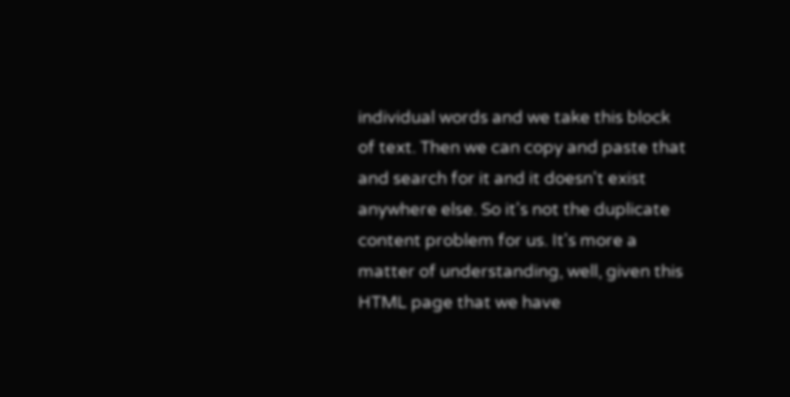individual words and we take this block of text. Then we can copy and paste that and search for it and it doesn't exist anywhere else. So it's not the duplicate content problem for us. It's more a matter of understanding, well, given this HTML page that we have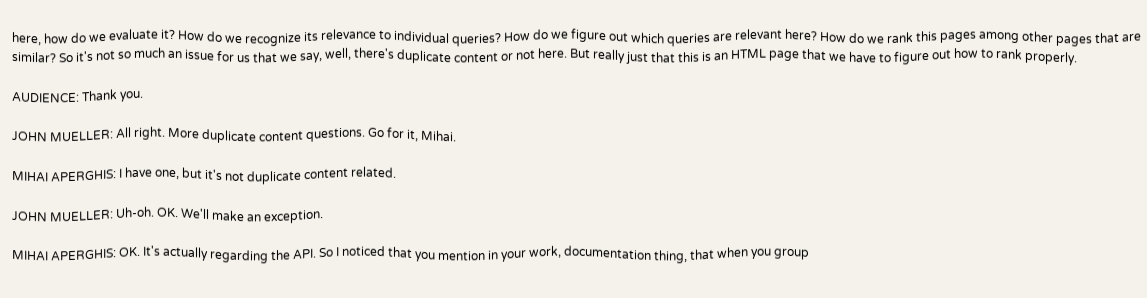here, how do we evaluate it? How do we recognize its relevance to individual queries? How do we figure out which queries are relevant here? How do we rank this pages among other pages that are similar? So it's not so much an issue for us that we say, well, there's duplicate content or not here. But really just that this is an HTML page that we have to figure out how to rank properly.

AUDIENCE: Thank you.

JOHN MUELLER: All right. More duplicate content questions. Go for it, Mihai.

MIHAI APERGHIS: I have one, but it's not duplicate content related.

JOHN MUELLER: Uh-oh. OK. We'll make an exception.

MIHAI APERGHIS: OK. It's actually regarding the API. So I noticed that you mention in your work, documentation thing, that when you group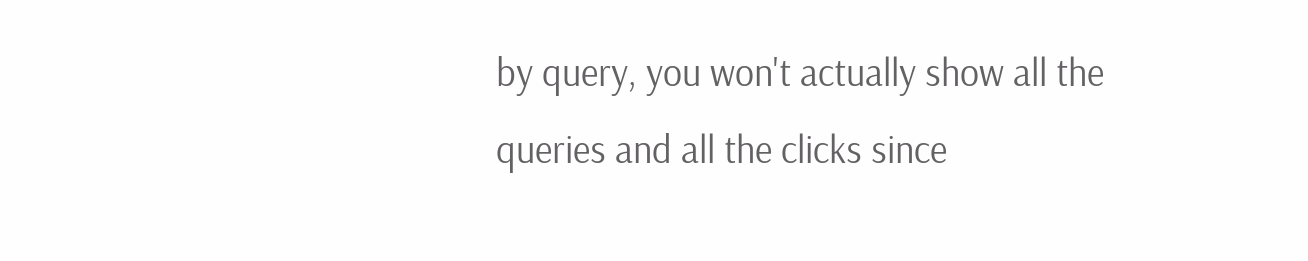by query, you won't actually show all the queries and all the clicks since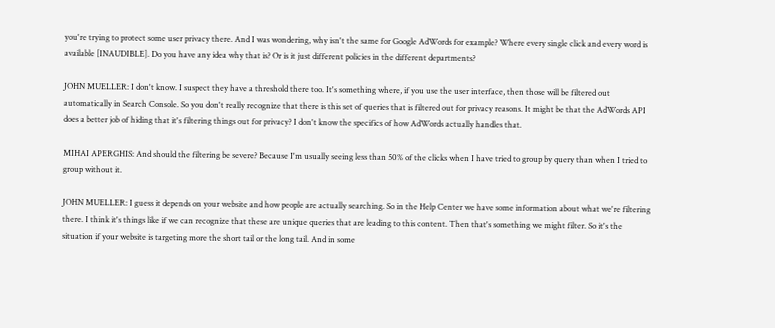you're trying to protect some user privacy there. And I was wondering, why isn't the same for Google AdWords for example? Where every single click and every word is available [INAUDIBLE]. Do you have any idea why that is? Or is it just different policies in the different departments?

JOHN MUELLER: I don't know. I suspect they have a threshold there too. It's something where, if you use the user interface, then those will be filtered out automatically in Search Console. So you don't really recognize that there is this set of queries that is filtered out for privacy reasons. It might be that the AdWords API does a better job of hiding that it's filtering things out for privacy? I don't know the specifics of how AdWords actually handles that.

MIHAI APERGHIS: And should the filtering be severe? Because I'm usually seeing less than 50% of the clicks when I have tried to group by query than when I tried to group without it.

JOHN MUELLER: I guess it depends on your website and how people are actually searching. So in the Help Center we have some information about what we're filtering there. I think it's things like if we can recognize that these are unique queries that are leading to this content. Then that's something we might filter. So it's the situation if your website is targeting more the short tail or the long tail. And in some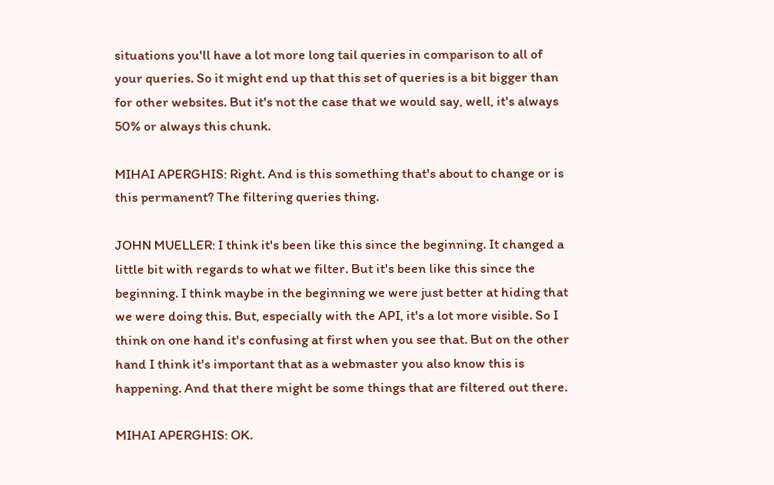situations you'll have a lot more long tail queries in comparison to all of your queries. So it might end up that this set of queries is a bit bigger than for other websites. But it's not the case that we would say, well, it's always 50% or always this chunk.

MIHAI APERGHIS: Right. And is this something that's about to change or is this permanent? The filtering queries thing.

JOHN MUELLER: I think it's been like this since the beginning. It changed a little bit with regards to what we filter. But it's been like this since the beginning. I think maybe in the beginning we were just better at hiding that we were doing this. But, especially with the API, it's a lot more visible. So I think on one hand it's confusing at first when you see that. But on the other hand I think it's important that as a webmaster you also know this is happening. And that there might be some things that are filtered out there.

MIHAI APERGHIS: OK.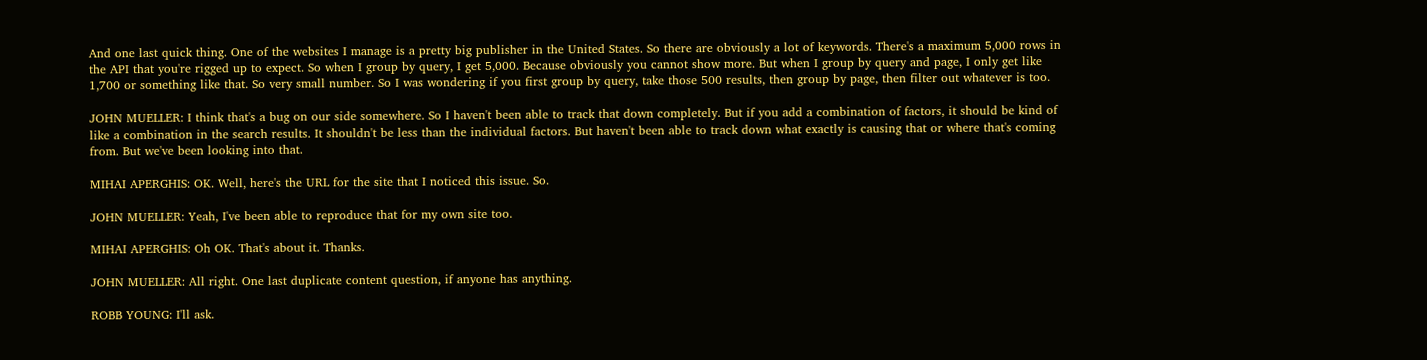And one last quick thing. One of the websites I manage is a pretty big publisher in the United States. So there are obviously a lot of keywords. There's a maximum 5,000 rows in the API that you're rigged up to expect. So when I group by query, I get 5,000. Because obviously you cannot show more. But when I group by query and page, I only get like 1,700 or something like that. So very small number. So I was wondering if you first group by query, take those 500 results, then group by page, then filter out whatever is too.

JOHN MUELLER: I think that's a bug on our side somewhere. So I haven't been able to track that down completely. But if you add a combination of factors, it should be kind of like a combination in the search results. It shouldn't be less than the individual factors. But haven't been able to track down what exactly is causing that or where that's coming from. But we've been looking into that.

MIHAI APERGHIS: OK. Well, here's the URL for the site that I noticed this issue. So.

JOHN MUELLER: Yeah, I've been able to reproduce that for my own site too.

MIHAI APERGHIS: Oh OK. That's about it. Thanks.

JOHN MUELLER: All right. One last duplicate content question, if anyone has anything.

ROBB YOUNG: I'll ask.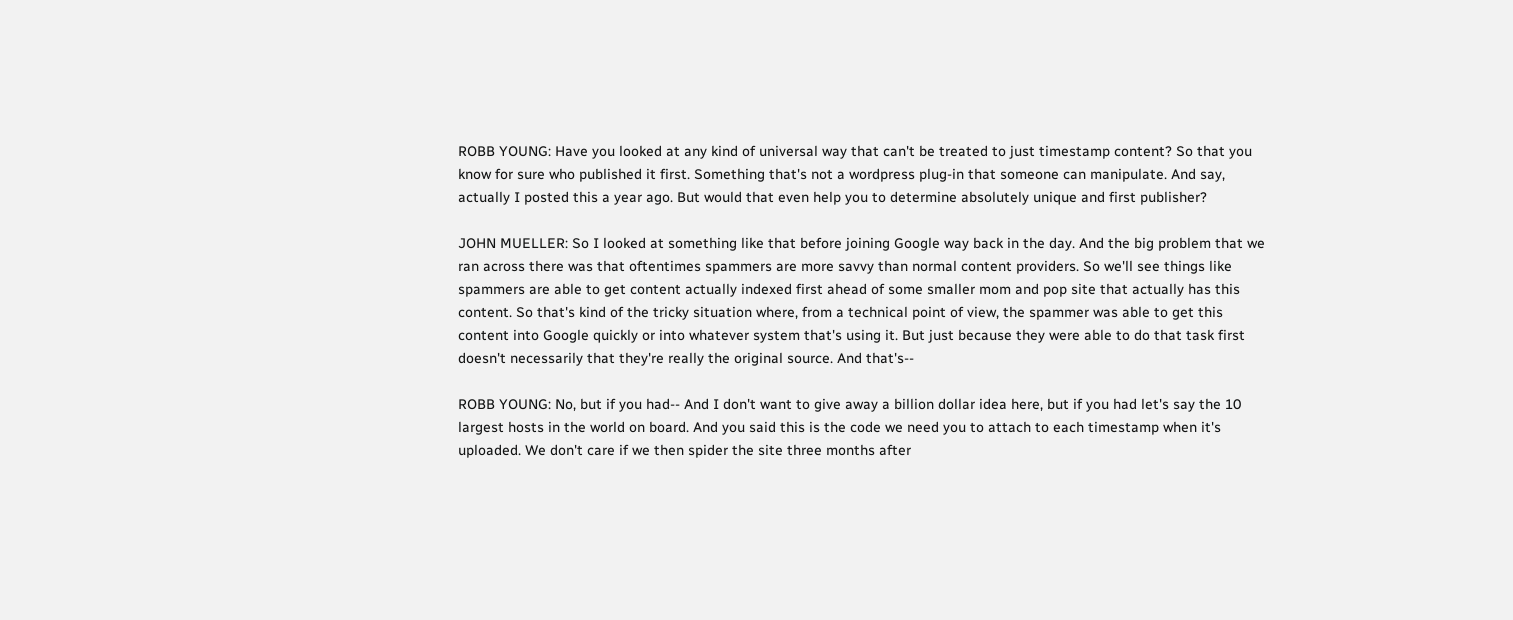ROBB YOUNG: Have you looked at any kind of universal way that can't be treated to just timestamp content? So that you know for sure who published it first. Something that's not a wordpress plug-in that someone can manipulate. And say, actually I posted this a year ago. But would that even help you to determine absolutely unique and first publisher?

JOHN MUELLER: So I looked at something like that before joining Google way back in the day. And the big problem that we ran across there was that oftentimes spammers are more savvy than normal content providers. So we'll see things like spammers are able to get content actually indexed first ahead of some smaller mom and pop site that actually has this content. So that's kind of the tricky situation where, from a technical point of view, the spammer was able to get this content into Google quickly or into whatever system that's using it. But just because they were able to do that task first doesn't necessarily that they're really the original source. And that's--

ROBB YOUNG: No, but if you had-- And I don't want to give away a billion dollar idea here, but if you had let's say the 10 largest hosts in the world on board. And you said this is the code we need you to attach to each timestamp when it's uploaded. We don't care if we then spider the site three months after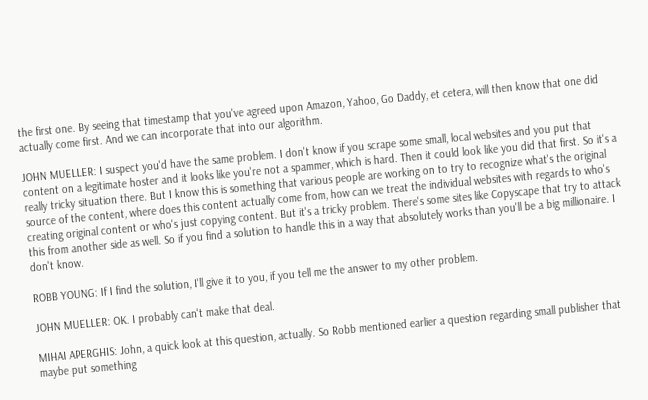the first one. By seeing that timestamp that you've agreed upon Amazon, Yahoo, Go Daddy, et cetera, will then know that one did actually come first. And we can incorporate that into our algorithm.

JOHN MUELLER: I suspect you'd have the same problem. I don't know if you scrape some small, local websites and you put that content on a legitimate hoster and it looks like you're not a spammer, which is hard. Then it could look like you did that first. So it's a really tricky situation there. But I know this is something that various people are working on to try to recognize what's the original source of the content, where does this content actually come from, how can we treat the individual websites with regards to who's creating original content or who's just copying content. But it's a tricky problem. There's some sites like Copyscape that try to attack this from another side as well. So if you find a solution to handle this in a way that absolutely works than you'll be a big millionaire. I don't know.

ROBB YOUNG: If I find the solution, I'll give it to you, if you tell me the answer to my other problem.

JOHN MUELLER: OK. I probably can't make that deal.

MIHAI APERGHIS: John, a quick look at this question, actually. So Robb mentioned earlier a question regarding small publisher that maybe put something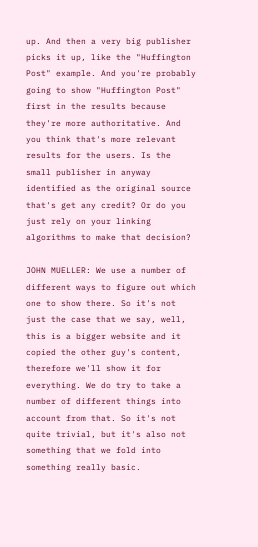up. And then a very big publisher picks it up, like the "Huffington Post" example. And you're probably going to show "Huffington Post" first in the results because they're more authoritative. And you think that's more relevant results for the users. Is the small publisher in anyway identified as the original source that's get any credit? Or do you just rely on your linking algorithms to make that decision?

JOHN MUELLER: We use a number of different ways to figure out which one to show there. So it's not just the case that we say, well, this is a bigger website and it copied the other guy's content, therefore we'll show it for everything. We do try to take a number of different things into account from that. So it's not quite trivial, but it's also not something that we fold into something really basic.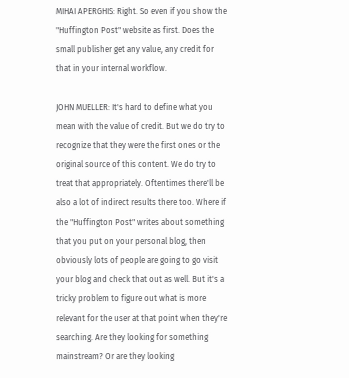MIHAI APERGHIS: Right. So even if you show the "Huffington Post" website as first. Does the small publisher get any value, any credit for that in your internal workflow.

JOHN MUELLER: It's hard to define what you mean with the value of credit. But we do try to recognize that they were the first ones or the original source of this content. We do try to treat that appropriately. Oftentimes there'll be also a lot of indirect results there too. Where if the "Huffington Post" writes about something that you put on your personal blog, then obviously lots of people are going to go visit your blog and check that out as well. But it's a tricky problem to figure out what is more relevant for the user at that point when they're searching. Are they looking for something mainstream? Or are they looking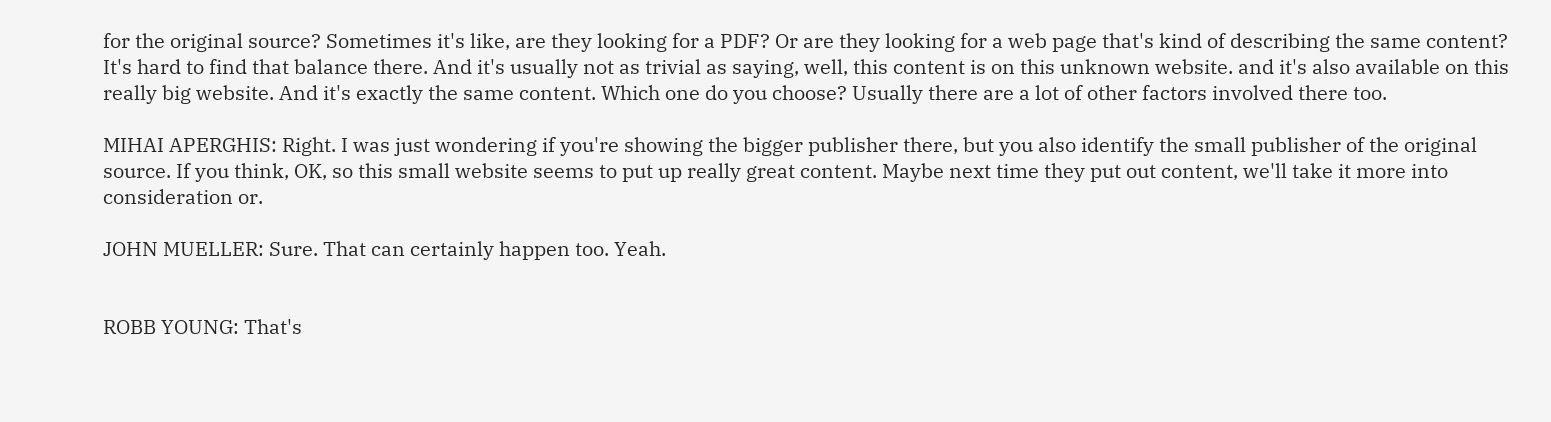for the original source? Sometimes it's like, are they looking for a PDF? Or are they looking for a web page that's kind of describing the same content? It's hard to find that balance there. And it's usually not as trivial as saying, well, this content is on this unknown website. and it's also available on this really big website. And it's exactly the same content. Which one do you choose? Usually there are a lot of other factors involved there too.

MIHAI APERGHIS: Right. I was just wondering if you're showing the bigger publisher there, but you also identify the small publisher of the original source. If you think, OK, so this small website seems to put up really great content. Maybe next time they put out content, we'll take it more into consideration or.

JOHN MUELLER: Sure. That can certainly happen too. Yeah.


ROBB YOUNG: That's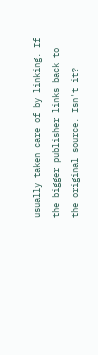usually taken care of by linking. If the bigger publisher links back to the original source. Isn't it?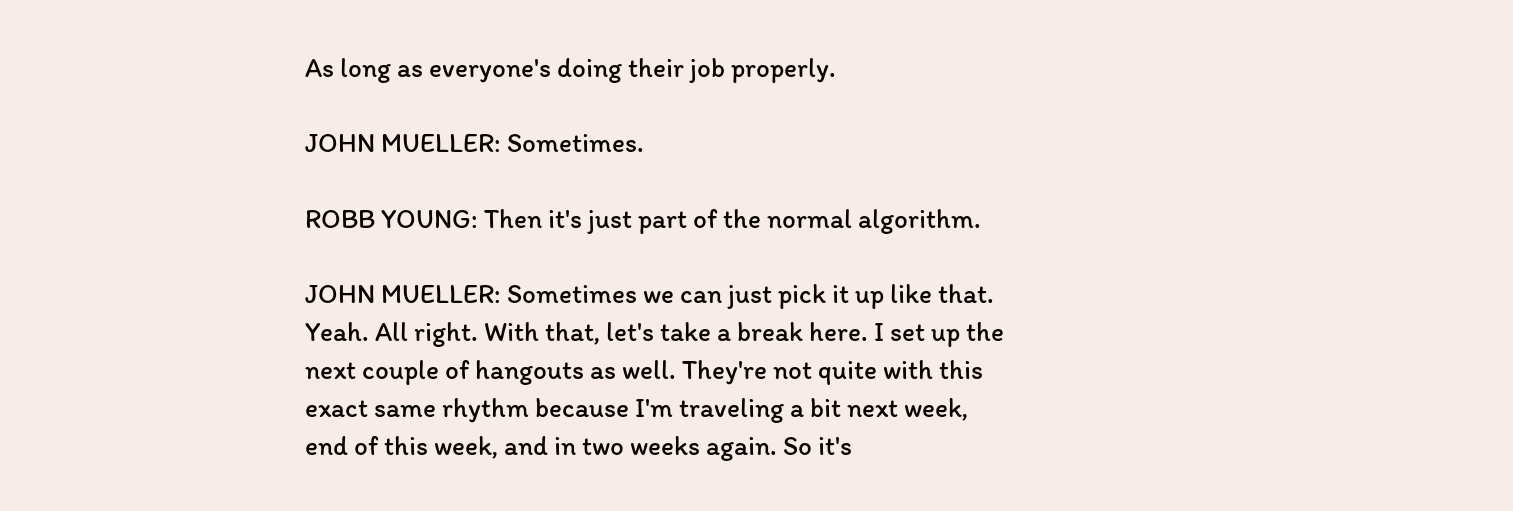As long as everyone's doing their job properly.

JOHN MUELLER: Sometimes.

ROBB YOUNG: Then it's just part of the normal algorithm.

JOHN MUELLER: Sometimes we can just pick it up like that. Yeah. All right. With that, let's take a break here. I set up the next couple of hangouts as well. They're not quite with this exact same rhythm because I'm traveling a bit next week, end of this week, and in two weeks again. So it's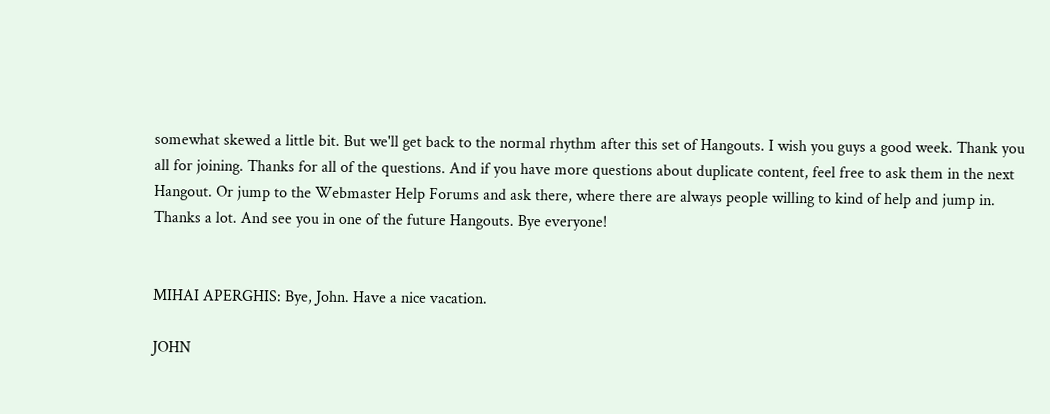somewhat skewed a little bit. But we'll get back to the normal rhythm after this set of Hangouts. I wish you guys a good week. Thank you all for joining. Thanks for all of the questions. And if you have more questions about duplicate content, feel free to ask them in the next Hangout. Or jump to the Webmaster Help Forums and ask there, where there are always people willing to kind of help and jump in. Thanks a lot. And see you in one of the future Hangouts. Bye everyone!


MIHAI APERGHIS: Bye, John. Have a nice vacation.

JOHN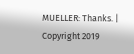MUELLER: Thanks. | Copyright 2019